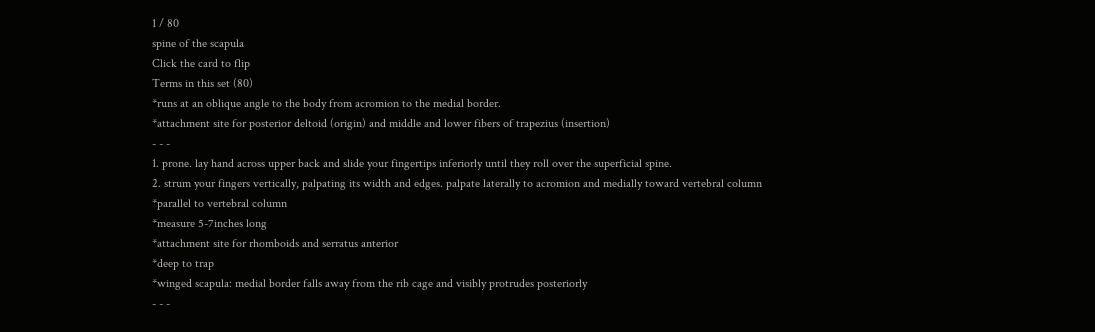1 / 80
spine of the scapula
Click the card to flip
Terms in this set (80)
*runs at an oblique angle to the body from acromion to the medial border.
*attachment site for posterior deltoid (origin) and middle and lower fibers of trapezius (insertion)
- - -
1. prone. lay hand across upper back and slide your fingertips inferiorly until they roll over the superficial spine.
2. strum your fingers vertically, palpating its width and edges. palpate laterally to acromion and medially toward vertebral column
*parallel to vertebral column
*measure 5-7inches long
*attachment site for rhomboids and serratus anterior
*deep to trap
*winged scapula: medial border falls away from the rib cage and visibly protrudes posteriorly
- - -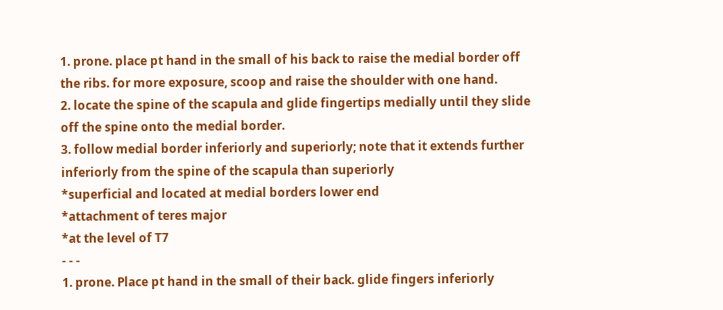1. prone. place pt hand in the small of his back to raise the medial border off the ribs. for more exposure, scoop and raise the shoulder with one hand.
2. locate the spine of the scapula and glide fingertips medially until they slide off the spine onto the medial border.
3. follow medial border inferiorly and superiorly; note that it extends further inferiorly from the spine of the scapula than superiorly
*superficial and located at medial borders lower end
*attachment of teres major
*at the level of T7
- - -
1. prone. Place pt hand in the small of their back. glide fingers inferiorly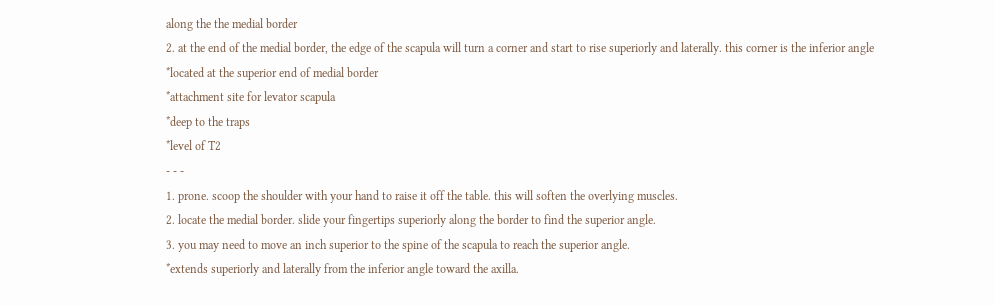along the the medial border
2. at the end of the medial border, the edge of the scapula will turn a corner and start to rise superiorly and laterally. this corner is the inferior angle
*located at the superior end of medial border
*attachment site for levator scapula
*deep to the traps
*level of T2
- - -
1. prone. scoop the shoulder with your hand to raise it off the table. this will soften the overlying muscles.
2. locate the medial border. slide your fingertips superiorly along the border to find the superior angle.
3. you may need to move an inch superior to the spine of the scapula to reach the superior angle.
*extends superiorly and laterally from the inferior angle toward the axilla.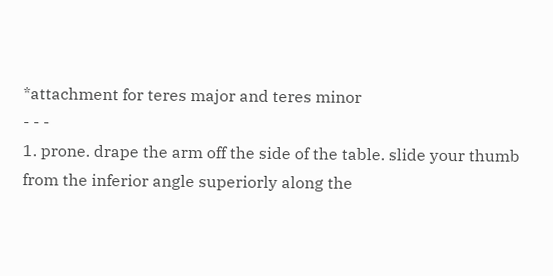*attachment for teres major and teres minor
- - -
1. prone. drape the arm off the side of the table. slide your thumb from the inferior angle superiorly along the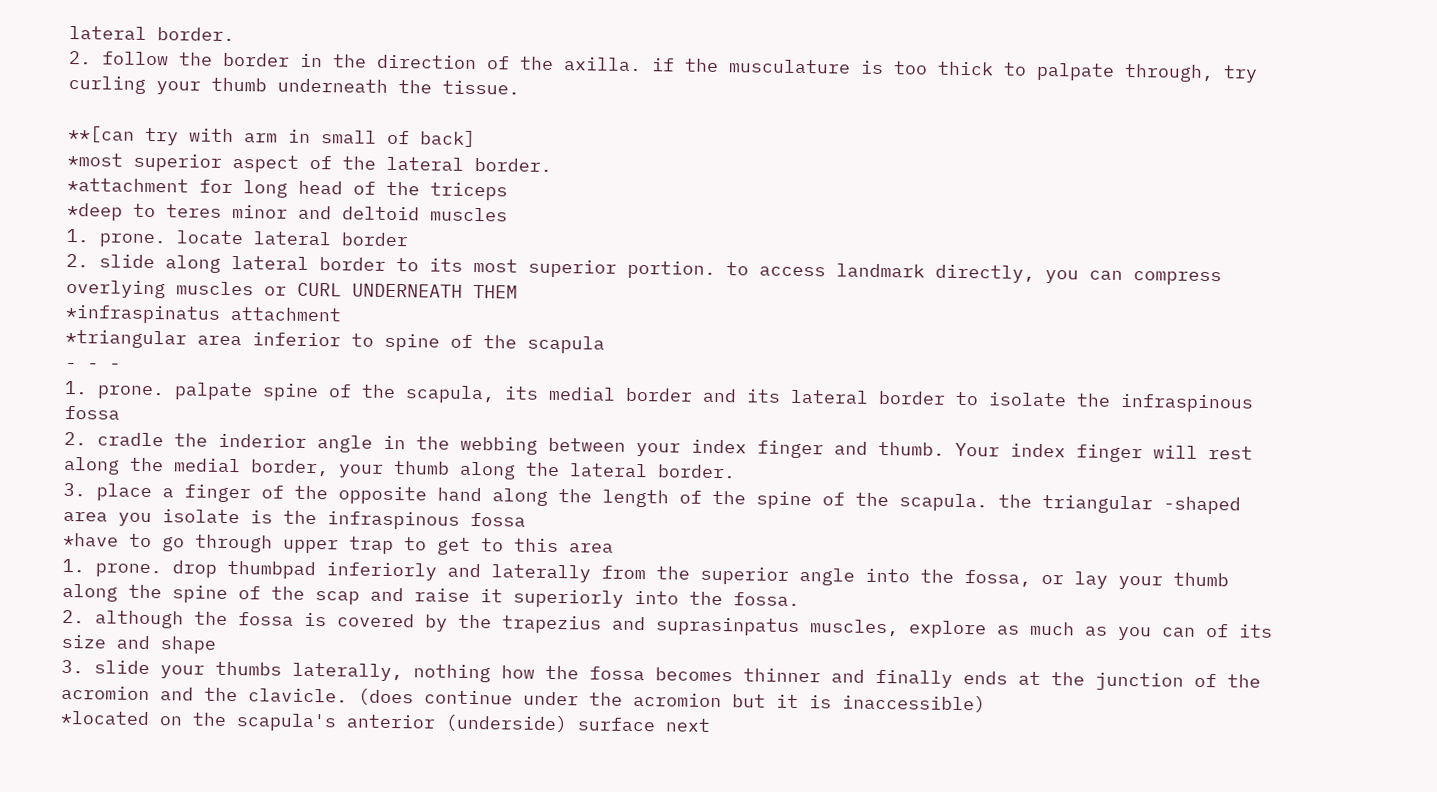lateral border.
2. follow the border in the direction of the axilla. if the musculature is too thick to palpate through, try curling your thumb underneath the tissue.

**[can try with arm in small of back]
*most superior aspect of the lateral border.
*attachment for long head of the triceps
*deep to teres minor and deltoid muscles
1. prone. locate lateral border
2. slide along lateral border to its most superior portion. to access landmark directly, you can compress overlying muscles or CURL UNDERNEATH THEM
*infraspinatus attachment
*triangular area inferior to spine of the scapula
- - -
1. prone. palpate spine of the scapula, its medial border and its lateral border to isolate the infraspinous fossa
2. cradle the inderior angle in the webbing between your index finger and thumb. Your index finger will rest along the medial border, your thumb along the lateral border.
3. place a finger of the opposite hand along the length of the spine of the scapula. the triangular -shaped area you isolate is the infraspinous fossa
*have to go through upper trap to get to this area
1. prone. drop thumbpad inferiorly and laterally from the superior angle into the fossa, or lay your thumb along the spine of the scap and raise it superiorly into the fossa.
2. although the fossa is covered by the trapezius and suprasinpatus muscles, explore as much as you can of its size and shape
3. slide your thumbs laterally, nothing how the fossa becomes thinner and finally ends at the junction of the acromion and the clavicle. (does continue under the acromion but it is inaccessible)
*located on the scapula's anterior (underside) surface next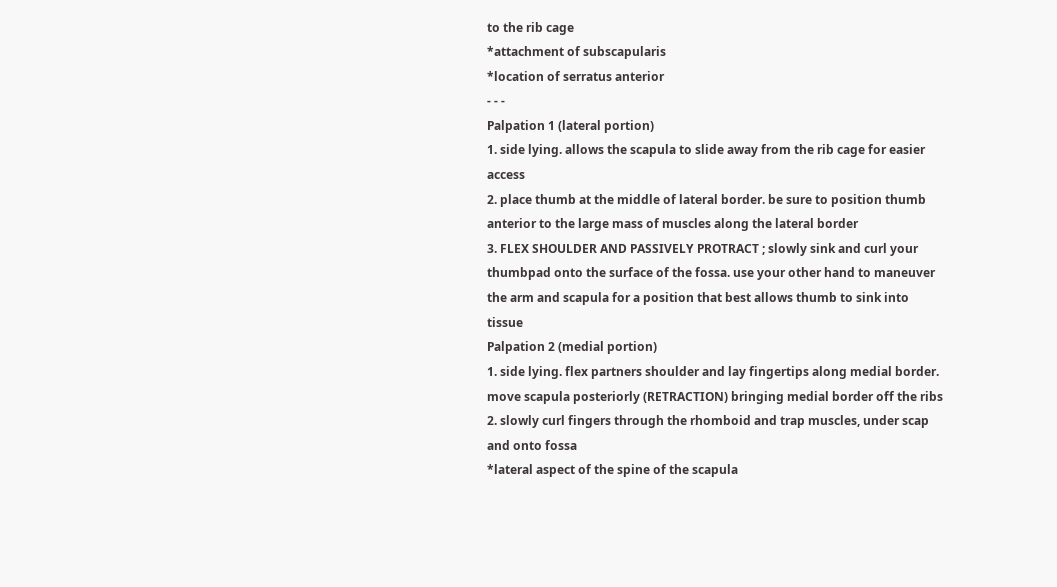to the rib cage
*attachment of subscapularis
*location of serratus anterior
- - -
Palpation 1 (lateral portion)
1. side lying. allows the scapula to slide away from the rib cage for easier access
2. place thumb at the middle of lateral border. be sure to position thumb anterior to the large mass of muscles along the lateral border
3. FLEX SHOULDER AND PASSIVELY PROTRACT ; slowly sink and curl your thumbpad onto the surface of the fossa. use your other hand to maneuver the arm and scapula for a position that best allows thumb to sink into tissue
Palpation 2 (medial portion)
1. side lying. flex partners shoulder and lay fingertips along medial border. move scapula posteriorly (RETRACTION) bringing medial border off the ribs
2. slowly curl fingers through the rhomboid and trap muscles, under scap and onto fossa
*lateral aspect of the spine of the scapula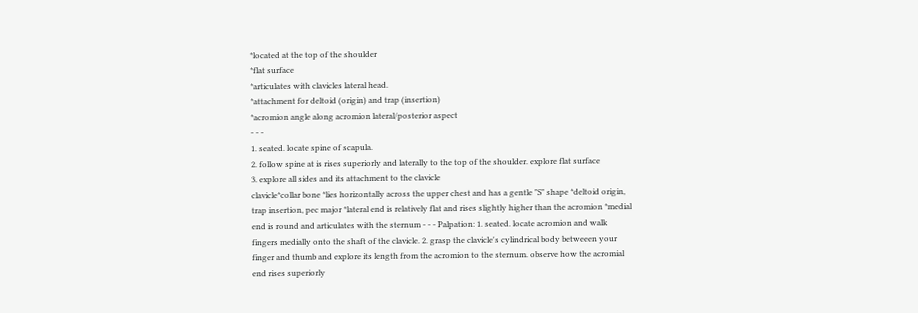*located at the top of the shoulder
*flat surface
*articulates with clavicles lateral head.
*attachment for deltoid (origin) and trap (insertion)
*acromion angle along acromion lateral/posterior aspect
- - -
1. seated. locate spine of scapula.
2. follow spine at is rises superiorly and laterally to the top of the shoulder. explore flat surface
3. explore all sides and its attachment to the clavicle
clavicle*collar bone *lies horizontally across the upper chest and has a gentle "S" shape *deltoid origin, trap insertion, pec major *lateral end is relatively flat and rises slightly higher than the acromion *medial end is round and articulates with the sternum - - - Palpation: 1. seated. locate acromion and walk fingers medially onto the shaft of the clavicle. 2. grasp the clavicle's cylindrical body betweeen your finger and thumb and explore its length from the acromion to the sternum. observe how the acromial end rises superiorly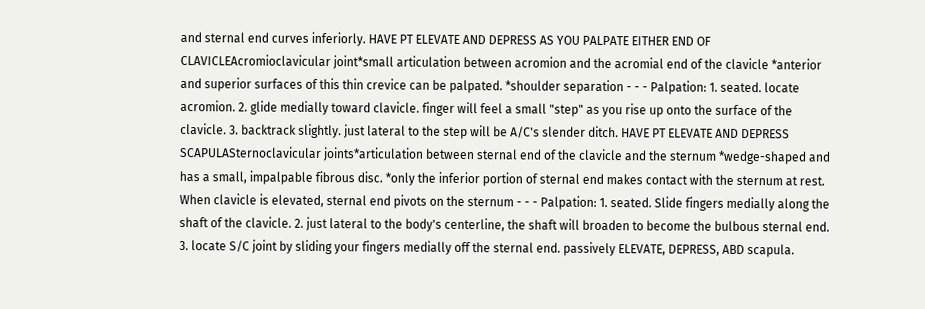and sternal end curves inferiorly. HAVE PT ELEVATE AND DEPRESS AS YOU PALPATE EITHER END OF CLAVICLEAcromioclavicular joint*small articulation between acromion and the acromial end of the clavicle *anterior and superior surfaces of this thin crevice can be palpated. *shoulder separation - - - Palpation: 1. seated. locate acromion. 2. glide medially toward clavicle. finger will feel a small "step" as you rise up onto the surface of the clavicle. 3. backtrack slightly. just lateral to the step will be A/C's slender ditch. HAVE PT ELEVATE AND DEPRESS SCAPULASternoclavicular joints*articulation between sternal end of the clavicle and the sternum *wedge-shaped and has a small, impalpable fibrous disc. *only the inferior portion of sternal end makes contact with the sternum at rest. When clavicle is elevated, sternal end pivots on the sternum - - - Palpation: 1. seated. Slide fingers medially along the shaft of the clavicle. 2. just lateral to the body's centerline, the shaft will broaden to become the bulbous sternal end. 3. locate S/C joint by sliding your fingers medially off the sternal end. passively ELEVATE, DEPRESS, ABD scapula.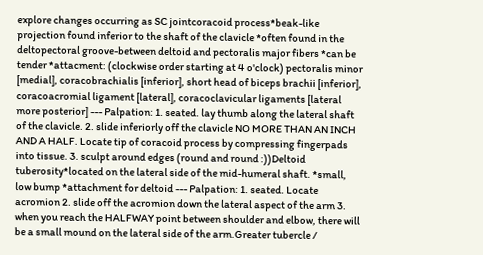explore changes occurring as SC jointcoracoid process*beak-like projection found inferior to the shaft of the clavicle *often found in the deltopectoral groove-between deltoid and pectoralis major fibers *can be tender *attacment: (clockwise order starting at 4 o'clock) pectoralis minor [medial], coracobrachialis [inferior], short head of biceps brachii [inferior], coracoacromial ligament [lateral], coracoclavicular ligaments [lateral more posterior] --- Palpation: 1. seated. lay thumb along the lateral shaft of the clavicle. 2. slide inferiorly off the clavicle NO MORE THAN AN INCH AND A HALF. Locate tip of coracoid process by compressing fingerpads into tissue. 3. sculpt around edges (round and round :))Deltoid tuberosity*located on the lateral side of the mid-humeral shaft. *small, low bump *attachment for deltoid --- Palpation: 1. seated. Locate acromion 2. slide off the acromion down the lateral aspect of the arm 3. when you reach the HALFWAY point between shoulder and elbow, there will be a small mound on the lateral side of the arm.Greater tubercle /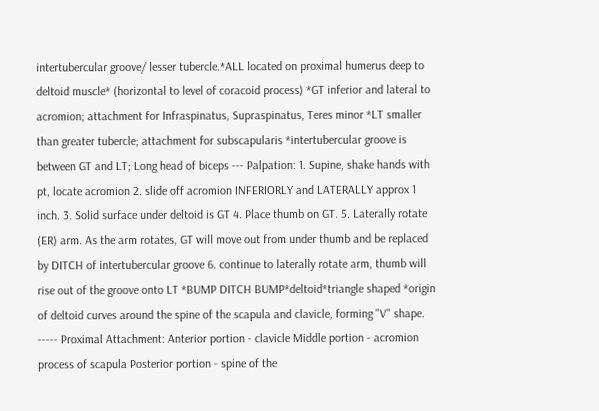intertubercular groove/ lesser tubercle.*ALL located on proximal humerus deep to deltoid muscle* (horizontal to level of coracoid process) *GT inferior and lateral to acromion; attachment for Infraspinatus, Supraspinatus, Teres minor *LT smaller than greater tubercle; attachment for subscapularis *intertubercular groove is between GT and LT; Long head of biceps --- Palpation: 1. Supine, shake hands with pt, locate acromion 2. slide off acromion INFERIORLY and LATERALLY approx 1 inch. 3. Solid surface under deltoid is GT 4. Place thumb on GT. 5. Laterally rotate (ER) arm. As the arm rotates, GT will move out from under thumb and be replaced by DITCH of intertubercular groove 6. continue to laterally rotate arm, thumb will rise out of the groove onto LT *BUMP DITCH BUMP*deltoid*triangle shaped *origin of deltoid curves around the spine of the scapula and clavicle, forming "V" shape. ----- Proximal Attachment: Anterior portion - clavicle Middle portion - acromion process of scapula Posterior portion - spine of the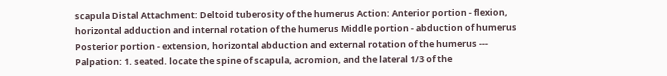scapula Distal Attachment: Deltoid tuberosity of the humerus Action: Anterior portion - flexion, horizontal adduction and internal rotation of the humerus Middle portion - abduction of humerus Posterior portion - extension, horizontal abduction and external rotation of the humerus --- Palpation: 1. seated. locate the spine of scapula, acromion, and the lateral 1/3 of the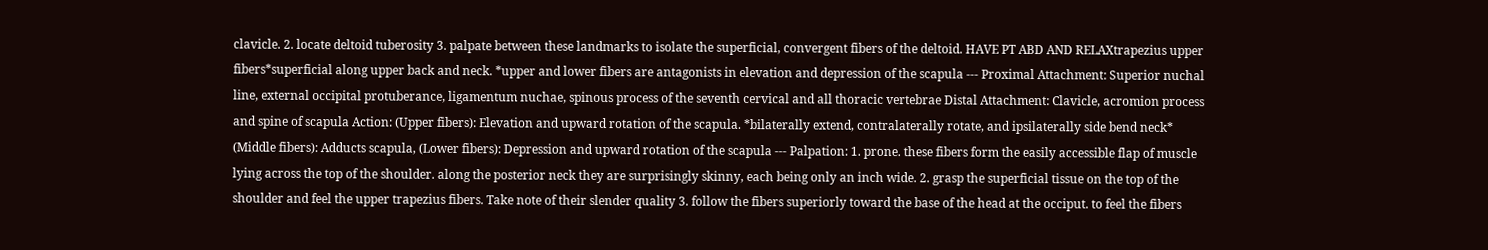clavicle. 2. locate deltoid tuberosity 3. palpate between these landmarks to isolate the superficial, convergent fibers of the deltoid. HAVE PT ABD AND RELAXtrapezius upper fibers*superficial along upper back and neck. *upper and lower fibers are antagonists in elevation and depression of the scapula --- Proximal Attachment: Superior nuchal line, external occipital protuberance, ligamentum nuchae, spinous process of the seventh cervical and all thoracic vertebrae Distal Attachment: Clavicle, acromion process and spine of scapula Action: (Upper fibers): Elevation and upward rotation of the scapula. *bilaterally extend, contralaterally rotate, and ipsilaterally side bend neck* (Middle fibers): Adducts scapula, (Lower fibers): Depression and upward rotation of the scapula --- Palpation: 1. prone. these fibers form the easily accessible flap of muscle lying across the top of the shoulder. along the posterior neck they are surprisingly skinny, each being only an inch wide. 2. grasp the superficial tissue on the top of the shoulder and feel the upper trapezius fibers. Take note of their slender quality 3. follow the fibers superiorly toward the base of the head at the occiput. to feel the fibers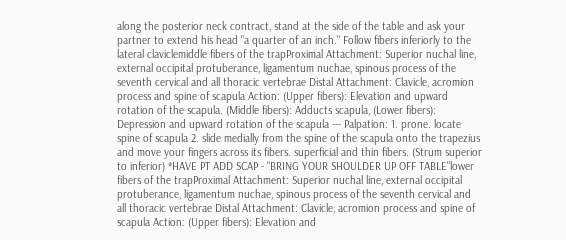along the posterior neck contract, stand at the side of the table and ask your partner to extend his head "a quarter of an inch." Follow fibers inferiorly to the lateral claviclemiddle fibers of the trapProximal Attachment: Superior nuchal line, external occipital protuberance, ligamentum nuchae, spinous process of the seventh cervical and all thoracic vertebrae Distal Attachment: Clavicle, acromion process and spine of scapula Action: (Upper fibers): Elevation and upward rotation of the scapula. (Middle fibers): Adducts scapula, (Lower fibers): Depression and upward rotation of the scapula --- Palpation: 1. prone. locate spine of scapula 2. slide medially from the spine of the scapula onto the trapezius and move your fingers across its fibers. superficial and thin fibers. (Strum superior to inferior) *HAVE PT ADD SCAP - "BRING YOUR SHOULDER UP OFF TABLE"lower fibers of the trapProximal Attachment: Superior nuchal line, external occipital protuberance, ligamentum nuchae, spinous process of the seventh cervical and all thoracic vertebrae Distal Attachment: Clavicle, acromion process and spine of scapula Action: (Upper fibers): Elevation and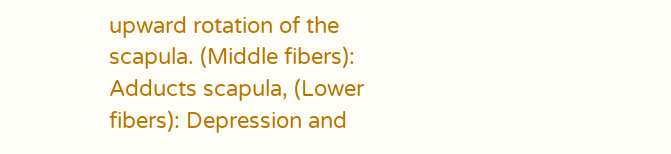upward rotation of the scapula. (Middle fibers): Adducts scapula, (Lower fibers): Depression and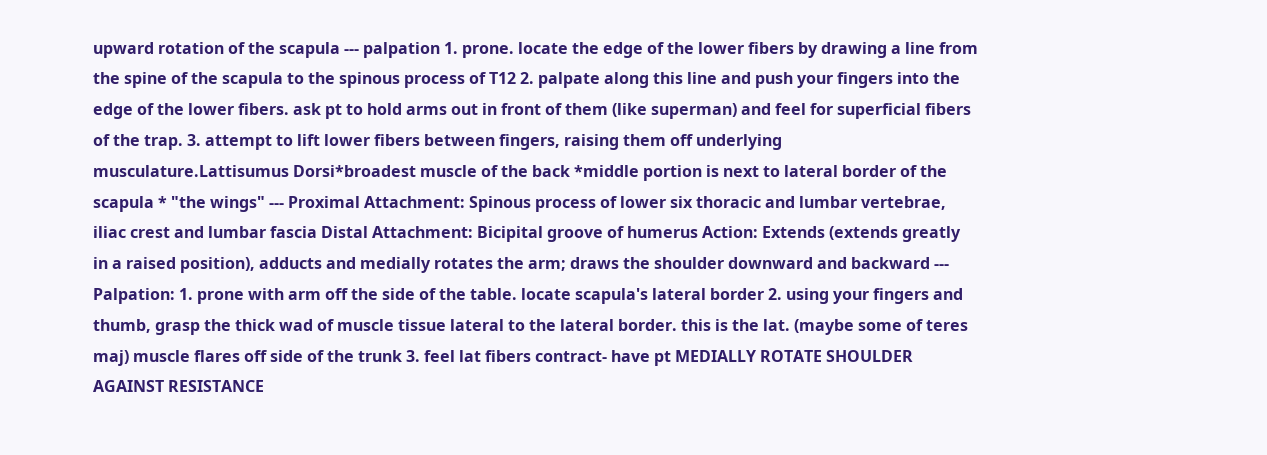upward rotation of the scapula --- palpation 1. prone. locate the edge of the lower fibers by drawing a line from the spine of the scapula to the spinous process of T12 2. palpate along this line and push your fingers into the edge of the lower fibers. ask pt to hold arms out in front of them (like superman) and feel for superficial fibers of the trap. 3. attempt to lift lower fibers between fingers, raising them off underlying musculature.Lattisumus Dorsi*broadest muscle of the back *middle portion is next to lateral border of the scapula * "the wings" --- Proximal Attachment: Spinous process of lower six thoracic and lumbar vertebrae, iliac crest and lumbar fascia Distal Attachment: Bicipital groove of humerus Action: Extends (extends greatly in a raised position), adducts and medially rotates the arm; draws the shoulder downward and backward --- Palpation: 1. prone with arm off the side of the table. locate scapula's lateral border 2. using your fingers and thumb, grasp the thick wad of muscle tissue lateral to the lateral border. this is the lat. (maybe some of teres maj) muscle flares off side of the trunk 3. feel lat fibers contract- have pt MEDIALLY ROTATE SHOULDER AGAINST RESISTANCE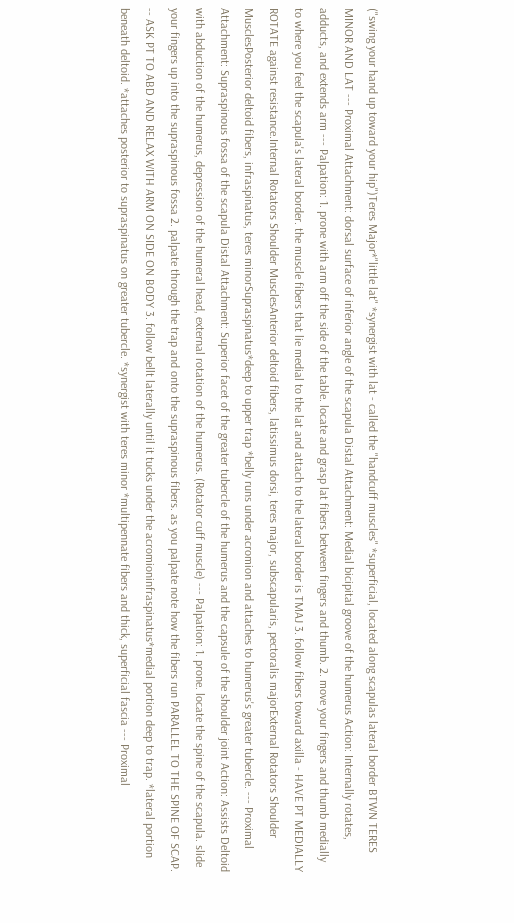("swing your hand up toward your hip")Teres Major*"little lat" *synergist with lat - called the "handcuff muscles" *superficial, located along scapulas lateral border BTWN TERES MINOR AND LAT --- Proximal Attachment: dorsal surface of inferior angle of the scapula Distal Attachment: Medial bicipital groove of the humerus Action: Internally rotates, adducts, and extends arm --- Palpation: 1. prone with arm off the side of the table. locate and grasp lat fibers between fingers and thumb. 2. move your fingers and thumb medially to where you feel the scapula's lateral border. the muscle fibers that lie medial to the lat and attach to the lateral border is TMAJ 3. follow fibers toward axilla - HAVE PT MEDIALLY ROTATE against resistance.Internal Rotators Shoulder MusclesAnterior deltoid fibers, latissimus dorsi, teres major, subscapularis, pectoralis majorExternal Rotators Shoulder MusclesPosterior deltoid fibers, infraspinatus, teres minorSupraspinatus*deep to upper trap *belly runs under acromion and attaches to humerus's greater tubercle. --- Proximal Attachment: Supraspinous fossa of the scapula Distal Attachment: Superior facet of the greater tubercle of the humerus and the capsule of the shoulder joint Action: Assists Deltoid with abduction of the humerus, depression of the humeral head, external rotation of the humerus. (Rotator cuff muscle) --- Palpation: 1. prone. locate the spine of the scapula. slide your fingers up into the supraspinous fossa 2. palpate through the trap and onto the supraspinous fibers. as you palpate note how the fibers run PARALLEL TO THE SPINE OF SCAP. -- ASK PT TO ABD AND RELAX WITH ARM ON SIDE ON BODY 3. follow bellt laterally until it tucks under the acromioninfraspinatus*medial portion deep to trap. *lateral portion beneath deltoid. *attaches posterior to supraspinatus on greater tubercle. *synergist with teres minor *multipennate fibers and thick, superficial fascia --- Proximal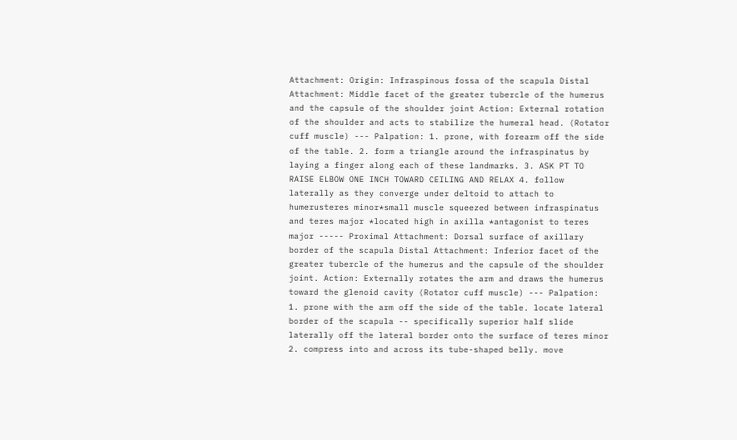Attachment: Origin: Infraspinous fossa of the scapula Distal Attachment: Middle facet of the greater tubercle of the humerus and the capsule of the shoulder joint Action: External rotation of the shoulder and acts to stabilize the humeral head. (Rotator cuff muscle) --- Palpation: 1. prone, with forearm off the side of the table. 2. form a triangle around the infraspinatus by laying a finger along each of these landmarks. 3. ASK PT TO RAISE ELBOW ONE INCH TOWARD CEILING AND RELAX 4. follow laterally as they converge under deltoid to attach to humerusteres minor*small muscle squeezed between infraspinatus and teres major *located high in axilla *antagonist to teres major ----- Proximal Attachment: Dorsal surface of axillary border of the scapula Distal Attachment: Inferior facet of the greater tubercle of the humerus and the capsule of the shoulder joint. Action: Externally rotates the arm and draws the humerus toward the glenoid cavity (Rotator cuff muscle) --- Palpation: 1. prone with the arm off the side of the table. locate lateral border of the scapula -- specifically superior half slide laterally off the lateral border onto the surface of teres minor 2. compress into and across its tube-shaped belly. move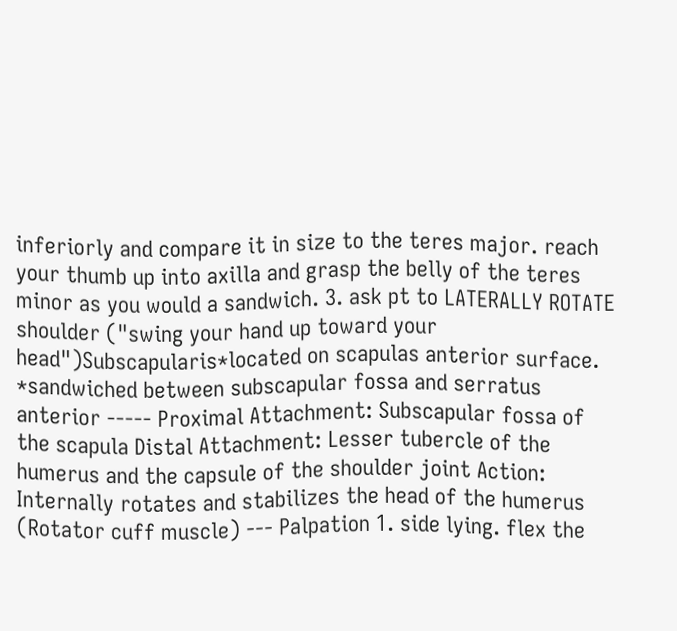inferiorly and compare it in size to the teres major. reach your thumb up into axilla and grasp the belly of the teres minor as you would a sandwich. 3. ask pt to LATERALLY ROTATE shoulder ("swing your hand up toward your head")Subscapularis*located on scapulas anterior surface. *sandwiched between subscapular fossa and serratus anterior ----- Proximal Attachment: Subscapular fossa of the scapula Distal Attachment: Lesser tubercle of the humerus and the capsule of the shoulder joint Action: Internally rotates and stabilizes the head of the humerus (Rotator cuff muscle) --- Palpation 1. side lying. flex the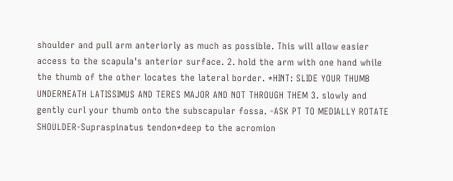shoulder and pull arm anteriorly as much as possible. This will allow easier access to the scapula's anterior surface. 2. hold the arm with one hand while the thumb of the other locates the lateral border. *HINT: SLIDE YOUR THUMB UNDERNEATH LATISSIMUS AND TERES MAJOR AND NOT THROUGH THEM 3. slowly and gently curl your thumb onto the subscapular fossa. -ASK PT TO MEDIALLY ROTATE SHOULDER-Supraspinatus tendon*deep to the acromion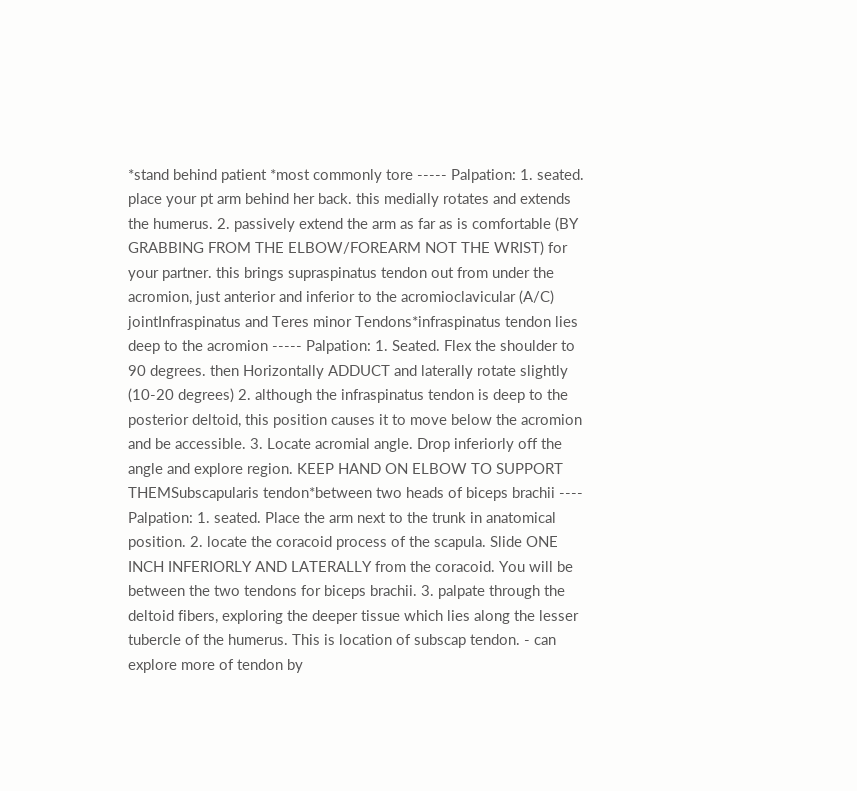*stand behind patient *most commonly tore ----- Palpation: 1. seated. place your pt arm behind her back. this medially rotates and extends the humerus. 2. passively extend the arm as far as is comfortable (BY GRABBING FROM THE ELBOW/FOREARM NOT THE WRIST) for your partner. this brings supraspinatus tendon out from under the acromion, just anterior and inferior to the acromioclavicular (A/C) jointInfraspinatus and Teres minor Tendons*infraspinatus tendon lies deep to the acromion ----- Palpation: 1. Seated. Flex the shoulder to 90 degrees. then Horizontally ADDUCT and laterally rotate slightly (10-20 degrees) 2. although the infraspinatus tendon is deep to the posterior deltoid, this position causes it to move below the acromion and be accessible. 3. Locate acromial angle. Drop inferiorly off the angle and explore region. KEEP HAND ON ELBOW TO SUPPORT THEMSubscapularis tendon*between two heads of biceps brachii ---- Palpation: 1. seated. Place the arm next to the trunk in anatomical position. 2. locate the coracoid process of the scapula. Slide ONE INCH INFERIORLY AND LATERALLY from the coracoid. You will be between the two tendons for biceps brachii. 3. palpate through the deltoid fibers, exploring the deeper tissue which lies along the lesser tubercle of the humerus. This is location of subscap tendon. - can explore more of tendon by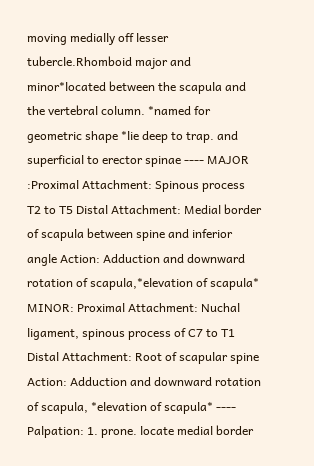moving medially off lesser tubercle.Rhomboid major and minor*located between the scapula and the vertebral column. *named for geometric shape *lie deep to trap. and superficial to erector spinae ---- MAJOR :Proximal Attachment: Spinous process T2 to T5 Distal Attachment: Medial border of scapula between spine and inferior angle Action: Adduction and downward rotation of scapula,*elevation of scapula* MINOR: Proximal Attachment: Nuchal ligament, spinous process of C7 to T1 Distal Attachment: Root of scapular spine Action: Adduction and downward rotation of scapula, *elevation of scapula* ---- Palpation: 1. prone. locate medial border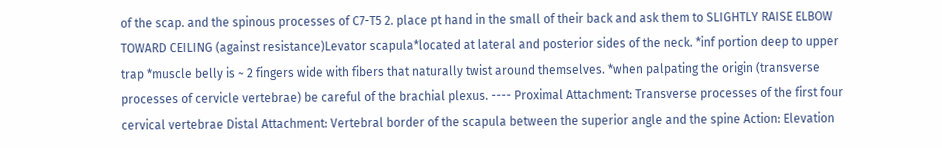of the scap. and the spinous processes of C7-T5 2. place pt hand in the small of their back and ask them to SLIGHTLY RAISE ELBOW TOWARD CEILING (against resistance)Levator scapula*located at lateral and posterior sides of the neck. *inf portion deep to upper trap *muscle belly is ~ 2 fingers wide with fibers that naturally twist around themselves. *when palpating the origin (transverse processes of cervicle vertebrae) be careful of the brachial plexus. ---- Proximal Attachment: Transverse processes of the first four cervical vertebrae Distal Attachment: Vertebral border of the scapula between the superior angle and the spine Action: Elevation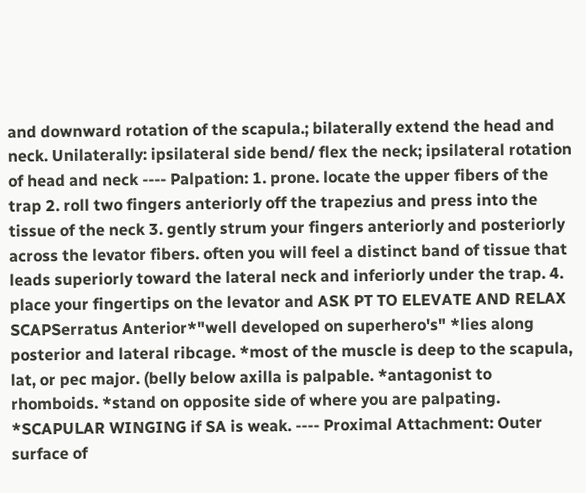and downward rotation of the scapula.; bilaterally extend the head and neck. Unilaterally: ipsilateral side bend/ flex the neck; ipsilateral rotation of head and neck ---- Palpation: 1. prone. locate the upper fibers of the trap 2. roll two fingers anteriorly off the trapezius and press into the tissue of the neck 3. gently strum your fingers anteriorly and posteriorly across the levator fibers. often you will feel a distinct band of tissue that leads superiorly toward the lateral neck and inferiorly under the trap. 4. place your fingertips on the levator and ASK PT TO ELEVATE AND RELAX SCAPSerratus Anterior*"well developed on superhero's" *lies along posterior and lateral ribcage. *most of the muscle is deep to the scapula, lat, or pec major. (belly below axilla is palpable. *antagonist to rhomboids. *stand on opposite side of where you are palpating. *SCAPULAR WINGING if SA is weak. ---- Proximal Attachment: Outer surface of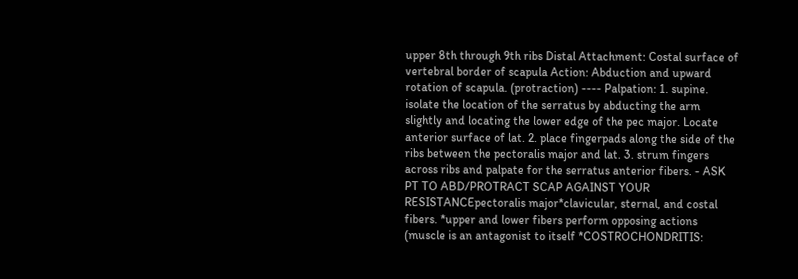upper 8th through 9th ribs Distal Attachment: Costal surface of vertebral border of scapula Action: Abduction and upward rotation of scapula. (protraction) ---- Palpation: 1. supine. isolate the location of the serratus by abducting the arm slightly and locating the lower edge of the pec major. Locate anterior surface of lat. 2. place fingerpads along the side of the ribs between the pectoralis major and lat. 3. strum fingers across ribs and palpate for the serratus anterior fibers. - ASK PT TO ABD/PROTRACT SCAP AGAINST YOUR RESISTANCEpectoralis major*clavicular, sternal, and costal fibers. *upper and lower fibers perform opposing actions (muscle is an antagonist to itself *COSTROCHONDRITIS: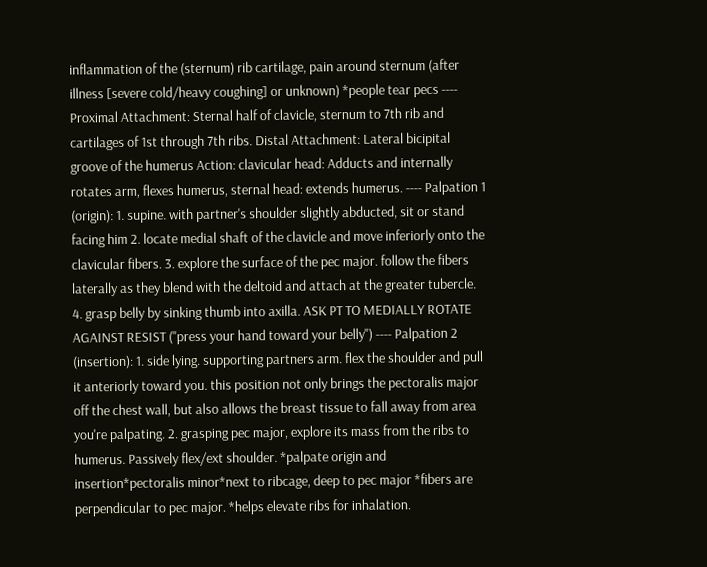inflammation of the (sternum) rib cartilage, pain around sternum (after illness [severe cold/heavy coughing] or unknown) *people tear pecs ---- Proximal Attachment: Sternal half of clavicle, sternum to 7th rib and cartilages of 1st through 7th ribs. Distal Attachment: Lateral bicipital groove of the humerus Action: clavicular head: Adducts and internally rotates arm, flexes humerus, sternal head: extends humerus. ---- Palpation 1 (origin): 1. supine. with partner's shoulder slightly abducted, sit or stand facing him 2. locate medial shaft of the clavicle and move inferiorly onto the clavicular fibers. 3. explore the surface of the pec major. follow the fibers laterally as they blend with the deltoid and attach at the greater tubercle. 4. grasp belly by sinking thumb into axilla. ASK PT TO MEDIALLY ROTATE AGAINST RESIST ("press your hand toward your belly") ---- Palpation 2 (insertion): 1. side lying. supporting partners arm. flex the shoulder and pull it anteriorly toward you. this position not only brings the pectoralis major off the chest wall, but also allows the breast tissue to fall away from area you're palpating. 2. grasping pec major, explore its mass from the ribs to humerus. Passively flex/ext shoulder. *palpate origin and insertion*pectoralis minor*next to ribcage, deep to pec major *fibers are perpendicular to pec major. *helps elevate ribs for inhalation.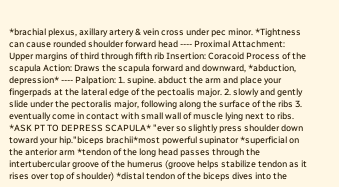*brachial plexus, axillary artery & vein cross under pec minor. *Tightness can cause rounded shoulder forward head ---- Proximal Attachment: Upper margins of third through fifth rib Insertion: Coracoid Process of the scapula Action: Draws the scapula forward and downward, *abduction, depression* ---- Palpation: 1. supine. abduct the arm and place your fingerpads at the lateral edge of the pectoalis major. 2. slowly and gently slide under the pectoralis major, following along the surface of the ribs 3. eventually come in contact with small wall of muscle lying next to ribs. *ASK PT TO DEPRESS SCAPULA* "ever so slightly press shoulder down toward your hip."biceps brachii*most powerful supinator *superficial on the anterior arm *tendon of the long head passes through the intertubercular groove of the humerus (groove helps stabilize tendon as it rises over top of shoulder) *distal tendon of the biceps dives into the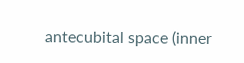antecubital space (inner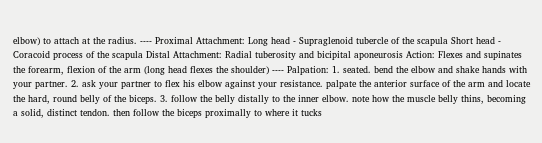elbow) to attach at the radius. ---- Proximal Attachment: Long head - Supraglenoid tubercle of the scapula Short head - Coracoid process of the scapula Distal Attachment: Radial tuberosity and bicipital aponeurosis Action: Flexes and supinates the forearm, flexion of the arm (long head flexes the shoulder) ---- Palpation: 1. seated. bend the elbow and shake hands with your partner. 2. ask your partner to flex his elbow against your resistance. palpate the anterior surface of the arm and locate the hard, round belly of the biceps. 3. follow the belly distally to the inner elbow. note how the muscle belly thins, becoming a solid, distinct tendon. then follow the biceps proximally to where it tucks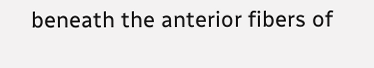beneath the anterior fibers of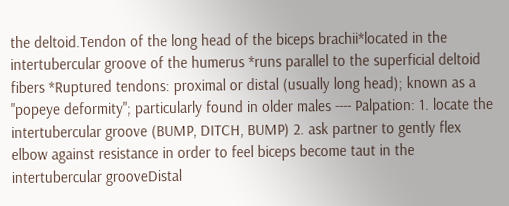the deltoid.Tendon of the long head of the biceps brachii*located in the intertubercular groove of the humerus *runs parallel to the superficial deltoid fibers *Ruptured tendons: proximal or distal (usually long head); known as a "popeye deformity"; particularly found in older males ---- Palpation: 1. locate the intertubercular groove (BUMP, DITCH, BUMP) 2. ask partner to gently flex elbow against resistance in order to feel biceps become taut in the intertubercular grooveDistal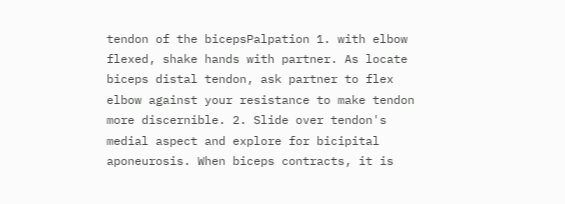tendon of the bicepsPalpation 1. with elbow flexed, shake hands with partner. As locate biceps distal tendon, ask partner to flex elbow against your resistance to make tendon more discernible. 2. Slide over tendon's medial aspect and explore for bicipital aponeurosis. When biceps contracts, it is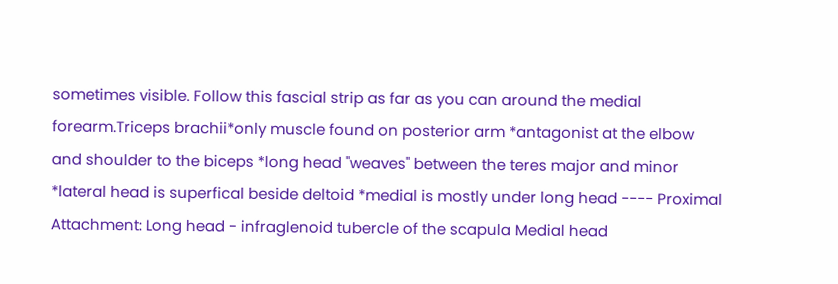sometimes visible. Follow this fascial strip as far as you can around the medial forearm.Triceps brachii*only muscle found on posterior arm *antagonist at the elbow and shoulder to the biceps *long head "weaves" between the teres major and minor *lateral head is superfical beside deltoid *medial is mostly under long head ---- Proximal Attachment: Long head - infraglenoid tubercle of the scapula Medial head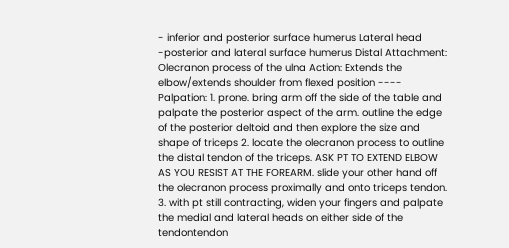- inferior and posterior surface humerus Lateral head -posterior and lateral surface humerus Distal Attachment: Olecranon process of the ulna Action: Extends the elbow/extends shoulder from flexed position ---- Palpation: 1. prone. bring arm off the side of the table and palpate the posterior aspect of the arm. outline the edge of the posterior deltoid and then explore the size and shape of triceps 2. locate the olecranon process to outline the distal tendon of the triceps. ASK PT TO EXTEND ELBOW AS YOU RESIST AT THE FOREARM. slide your other hand off the olecranon process proximally and onto triceps tendon. 3. with pt still contracting, widen your fingers and palpate the medial and lateral heads on either side of the tendontendon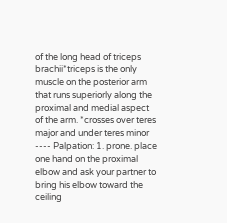of the long head of triceps brachii*triceps is the only muscle on the posterior arm that runs superiorly along the proximal and medial aspect of the arm. *crosses over teres major and under teres minor ---- Palpation: 1. prone. place one hand on the proximal elbow and ask your partner to bring his elbow toward the ceiling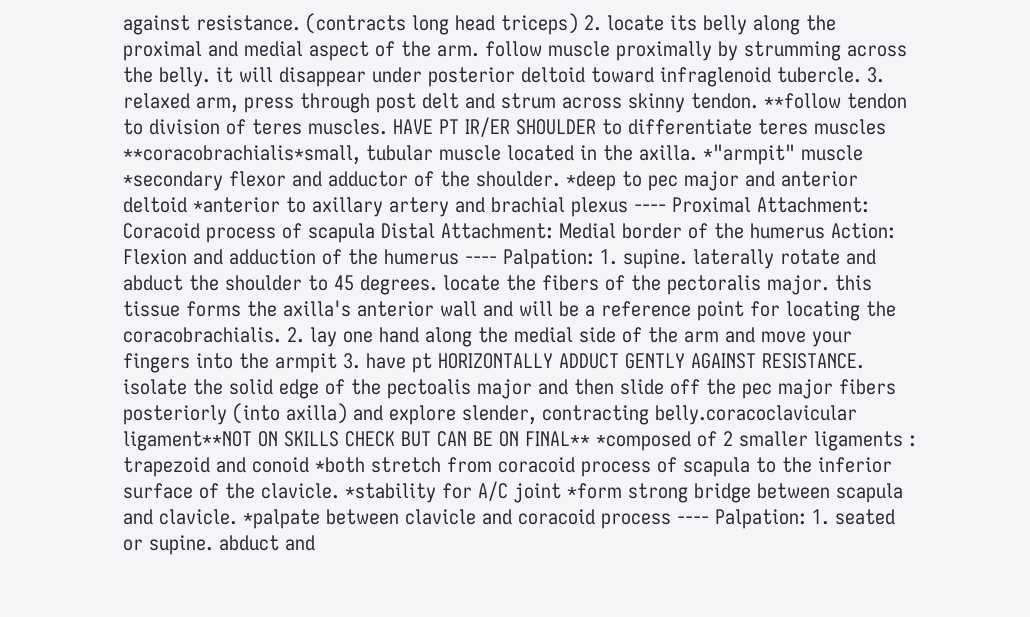against resistance. (contracts long head triceps) 2. locate its belly along the proximal and medial aspect of the arm. follow muscle proximally by strumming across the belly. it will disappear under posterior deltoid toward infraglenoid tubercle. 3. relaxed arm, press through post delt and strum across skinny tendon. **follow tendon to division of teres muscles. HAVE PT IR/ER SHOULDER to differentiate teres muscles **coracobrachialis*small, tubular muscle located in the axilla. *"armpit" muscle *secondary flexor and adductor of the shoulder. *deep to pec major and anterior deltoid *anterior to axillary artery and brachial plexus ---- Proximal Attachment: Coracoid process of scapula Distal Attachment: Medial border of the humerus Action: Flexion and adduction of the humerus ---- Palpation: 1. supine. laterally rotate and abduct the shoulder to 45 degrees. locate the fibers of the pectoralis major. this tissue forms the axilla's anterior wall and will be a reference point for locating the coracobrachialis. 2. lay one hand along the medial side of the arm and move your fingers into the armpit 3. have pt HORIZONTALLY ADDUCT GENTLY AGAINST RESISTANCE. isolate the solid edge of the pectoalis major and then slide off the pec major fibers posteriorly (into axilla) and explore slender, contracting belly.coracoclavicular ligament**NOT ON SKILLS CHECK BUT CAN BE ON FINAL** *composed of 2 smaller ligaments : trapezoid and conoid *both stretch from coracoid process of scapula to the inferior surface of the clavicle. *stability for A/C joint *form strong bridge between scapula and clavicle. *palpate between clavicle and coracoid process ---- Palpation: 1. seated or supine. abduct and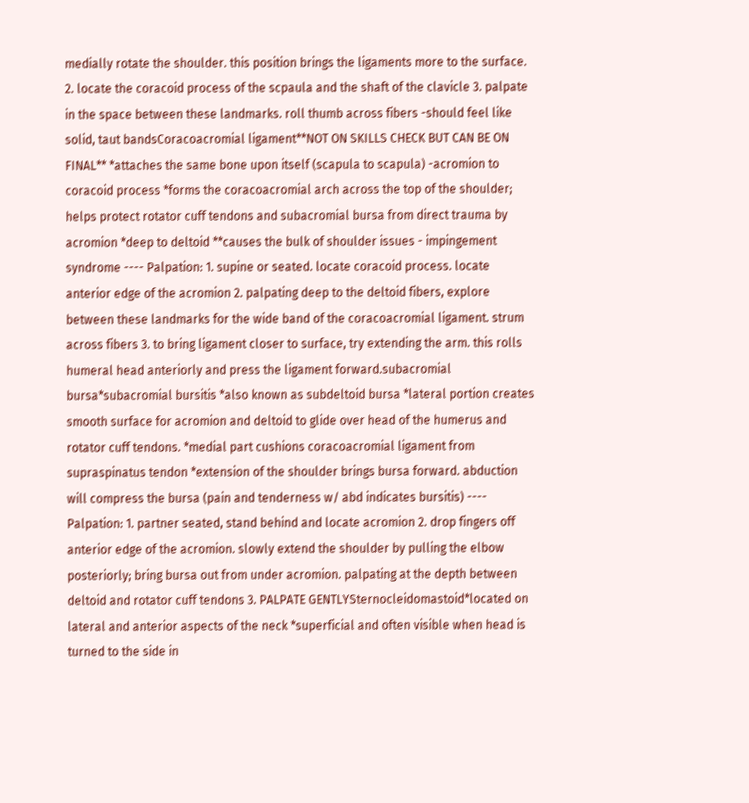medially rotate the shoulder. this position brings the ligaments more to the surface. 2. locate the coracoid process of the scpaula and the shaft of the clavicle 3. palpate in the space between these landmarks. roll thumb across fibers -should feel like solid, taut bandsCoracoacromial ligament**NOT ON SKILLS CHECK BUT CAN BE ON FINAL** *attaches the same bone upon itself (scapula to scapula) -acromion to coracoid process *forms the coracoacromial arch across the top of the shoulder; helps protect rotator cuff tendons and subacromial bursa from direct trauma by acromion *deep to deltoid **causes the bulk of shoulder issues - impingement syndrome ---- Palpation: 1. supine or seated. locate coracoid process. locate anterior edge of the acromion 2. palpating deep to the deltoid fibers, explore between these landmarks for the wide band of the coracoacromial ligament. strum across fibers 3. to bring ligament closer to surface, try extending the arm. this rolls humeral head anteriorly and press the ligament forward.subacromial bursa*subacromial bursitis *also known as subdeltoid bursa *lateral portion creates smooth surface for acromion and deltoid to glide over head of the humerus and rotator cuff tendons. *medial part cushions coracoacromial ligament from supraspinatus tendon *extension of the shoulder brings bursa forward. abduction will compress the bursa (pain and tenderness w/ abd indicates bursitis) ---- Palpation: 1. partner seated, stand behind and locate acromion 2. drop fingers off anterior edge of the acromion. slowly extend the shoulder by pulling the elbow posteriorly; bring bursa out from under acromion. palpating at the depth between deltoid and rotator cuff tendons 3. PALPATE GENTLYSternocleidomastoid*located on lateral and anterior aspects of the neck *superficial and often visible when head is turned to the side in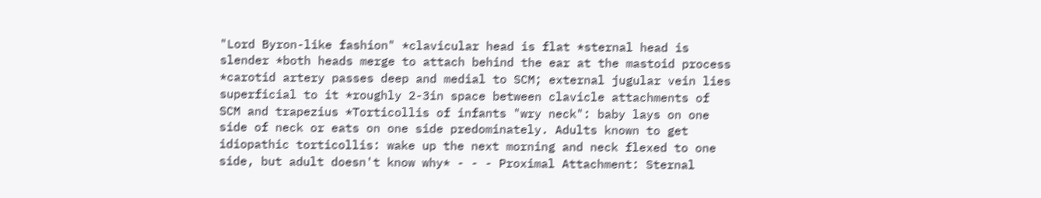"Lord Byron-like fashion" *clavicular head is flat *sternal head is slender *both heads merge to attach behind the ear at the mastoid process *carotid artery passes deep and medial to SCM; external jugular vein lies superficial to it *roughly 2-3in space between clavicle attachments of SCM and trapezius *Torticollis of infants "wry neck": baby lays on one side of neck or eats on one side predominately. Adults known to get idiopathic torticollis: wake up the next morning and neck flexed to one side, but adult doesn't know why* - - - Proximal Attachment: Sternal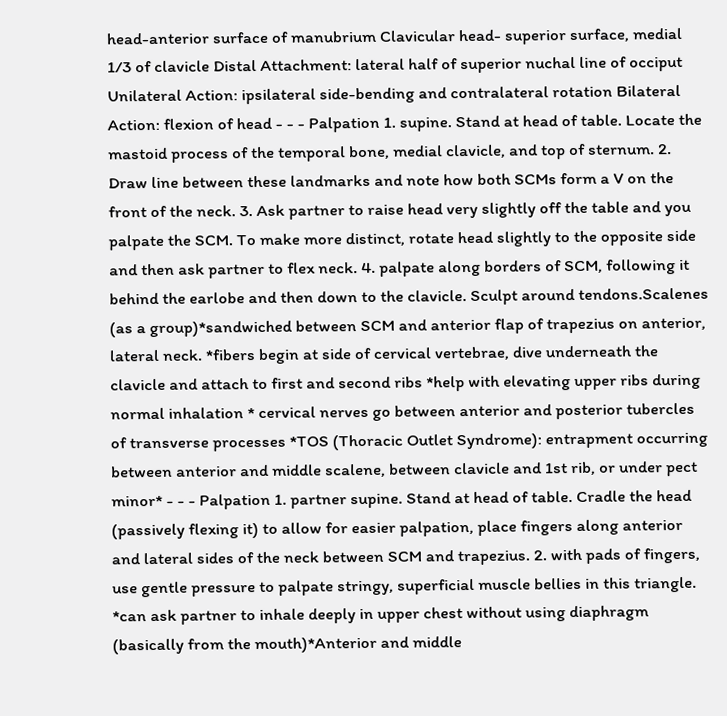head-anterior surface of manubrium Clavicular head- superior surface, medial 1/3 of clavicle Distal Attachment: lateral half of superior nuchal line of occiput Unilateral Action: ipsilateral side-bending and contralateral rotation Bilateral Action: flexion of head - - - Palpation 1. supine. Stand at head of table. Locate the mastoid process of the temporal bone, medial clavicle, and top of sternum. 2. Draw line between these landmarks and note how both SCMs form a V on the front of the neck. 3. Ask partner to raise head very slightly off the table and you palpate the SCM. To make more distinct, rotate head slightly to the opposite side and then ask partner to flex neck. 4. palpate along borders of SCM, following it behind the earlobe and then down to the clavicle. Sculpt around tendons.Scalenes (as a group)*sandwiched between SCM and anterior flap of trapezius on anterior, lateral neck. *fibers begin at side of cervical vertebrae, dive underneath the clavicle and attach to first and second ribs *help with elevating upper ribs during normal inhalation * cervical nerves go between anterior and posterior tubercles of transverse processes *TOS (Thoracic Outlet Syndrome): entrapment occurring between anterior and middle scalene, between clavicle and 1st rib, or under pect minor* - - - Palpation 1. partner supine. Stand at head of table. Cradle the head (passively flexing it) to allow for easier palpation, place fingers along anterior and lateral sides of the neck between SCM and trapezius. 2. with pads of fingers, use gentle pressure to palpate stringy, superficial muscle bellies in this triangle. *can ask partner to inhale deeply in upper chest without using diaphragm (basically from the mouth)*Anterior and middle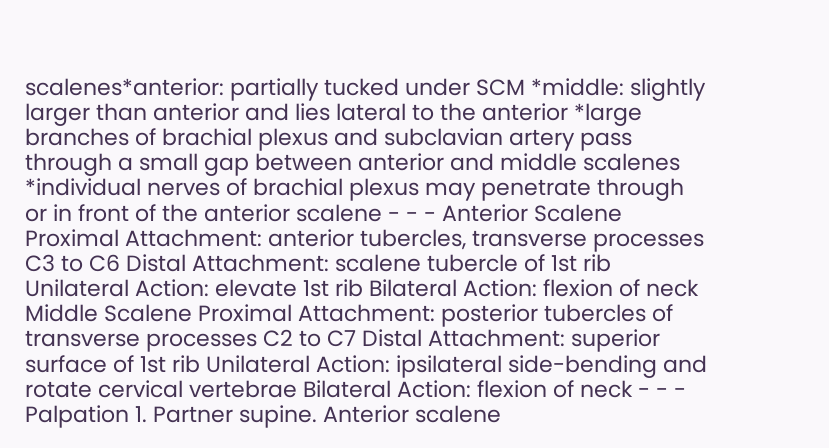scalenes*anterior: partially tucked under SCM *middle: slightly larger than anterior and lies lateral to the anterior *large branches of brachial plexus and subclavian artery pass through a small gap between anterior and middle scalenes *individual nerves of brachial plexus may penetrate through or in front of the anterior scalene - - - Anterior Scalene Proximal Attachment: anterior tubercles, transverse processes C3 to C6 Distal Attachment: scalene tubercle of 1st rib Unilateral Action: elevate 1st rib Bilateral Action: flexion of neck Middle Scalene Proximal Attachment: posterior tubercles of transverse processes C2 to C7 Distal Attachment: superior surface of 1st rib Unilateral Action: ipsilateral side-bending and rotate cervical vertebrae Bilateral Action: flexion of neck - - - Palpation 1. Partner supine. Anterior scalene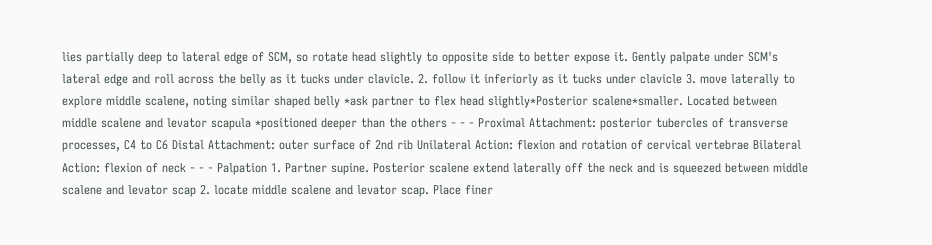lies partially deep to lateral edge of SCM, so rotate head slightly to opposite side to better expose it. Gently palpate under SCM's lateral edge and roll across the belly as it tucks under clavicle. 2. follow it inferiorly as it tucks under clavicle 3. move laterally to explore middle scalene, noting similar shaped belly *ask partner to flex head slightly*Posterior scalene*smaller. Located between middle scalene and levator scapula *positioned deeper than the others - - - Proximal Attachment: posterior tubercles of transverse processes, C4 to C6 Distal Attachment: outer surface of 2nd rib Unilateral Action: flexion and rotation of cervical vertebrae Bilateral Action: flexion of neck - - - Palpation 1. Partner supine. Posterior scalene extend laterally off the neck and is squeezed between middle scalene and levator scap 2. locate middle scalene and levator scap. Place finer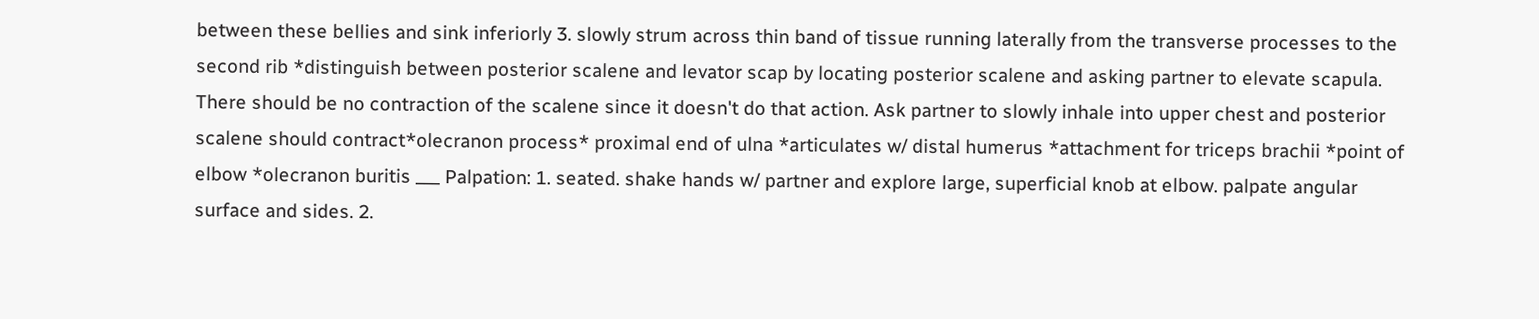between these bellies and sink inferiorly 3. slowly strum across thin band of tissue running laterally from the transverse processes to the second rib *distinguish between posterior scalene and levator scap by locating posterior scalene and asking partner to elevate scapula. There should be no contraction of the scalene since it doesn't do that action. Ask partner to slowly inhale into upper chest and posterior scalene should contract*olecranon process* proximal end of ulna *articulates w/ distal humerus *attachment for triceps brachii *point of elbow *olecranon buritis ___ Palpation: 1. seated. shake hands w/ partner and explore large, superficial knob at elbow. palpate angular surface and sides. 2.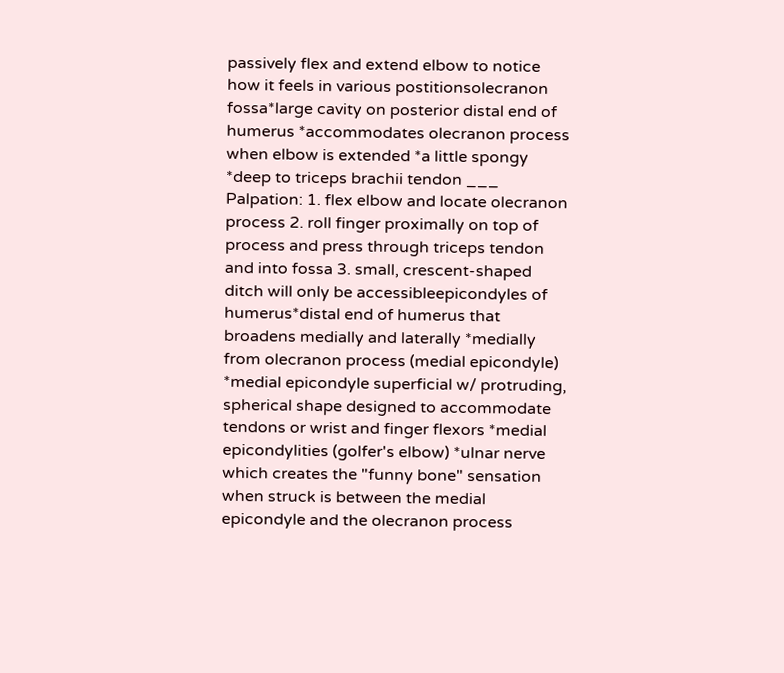passively flex and extend elbow to notice how it feels in various postitionsolecranon fossa*large cavity on posterior distal end of humerus *accommodates olecranon process when elbow is extended *a little spongy *deep to triceps brachii tendon ___ Palpation: 1. flex elbow and locate olecranon process 2. roll finger proximally on top of process and press through triceps tendon and into fossa 3. small, crescent-shaped ditch will only be accessibleepicondyles of humerus*distal end of humerus that broadens medially and laterally *medially from olecranon process (medial epicondyle) *medial epicondyle superficial w/ protruding, spherical shape designed to accommodate tendons or wrist and finger flexors *medial epicondylities (golfer's elbow) *ulnar nerve which creates the "funny bone" sensation when struck is between the medial epicondyle and the olecranon process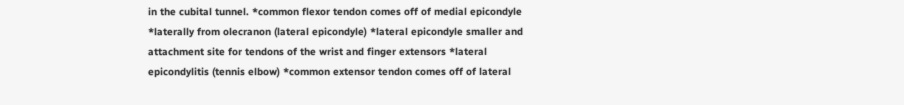in the cubital tunnel. *common flexor tendon comes off of medial epicondyle *laterally from olecranon (lateral epicondyle) *lateral epicondyle smaller and attachment site for tendons of the wrist and finger extensors *lateral epicondylitis (tennis elbow) *common extensor tendon comes off of lateral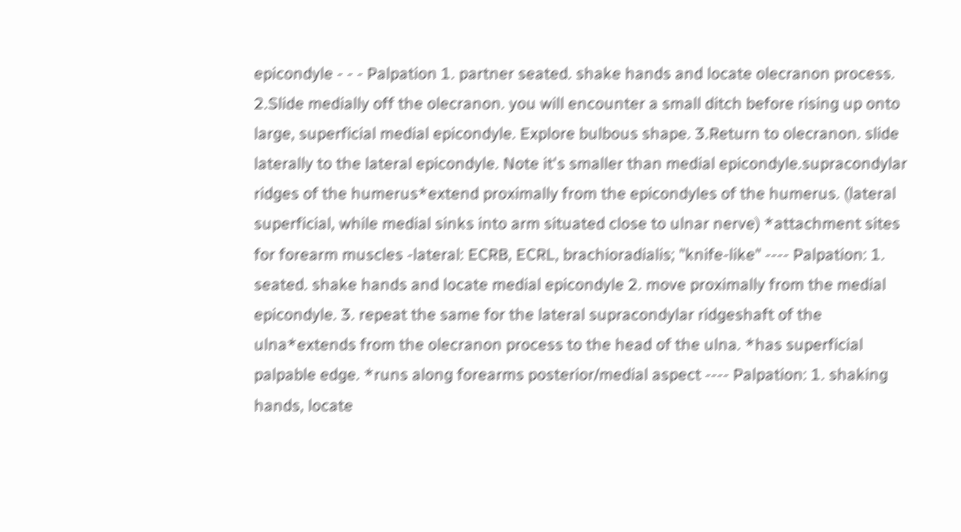epicondyle - - - Palpation 1. partner seated. shake hands and locate olecranon process. 2.Slide medially off the olecranon. you will encounter a small ditch before rising up onto large, superficial medial epicondyle. Explore bulbous shape. 3.Return to olecranon. slide laterally to the lateral epicondyle. Note it's smaller than medial epicondyle.supracondylar ridges of the humerus*extend proximally from the epicondyles of the humerus. (lateral superficial, while medial sinks into arm situated close to ulnar nerve) *attachment sites for forearm muscles -lateral: ECRB, ECRL, brachioradialis; "knife-like" ---- Palpation: 1. seated. shake hands and locate medial epicondyle 2. move proximally from the medial epicondyle. 3. repeat the same for the lateral supracondylar ridgeshaft of the ulna*extends from the olecranon process to the head of the ulna. *has superficial palpable edge. *runs along forearms posterior/medial aspect ---- Palpation: 1. shaking hands, locate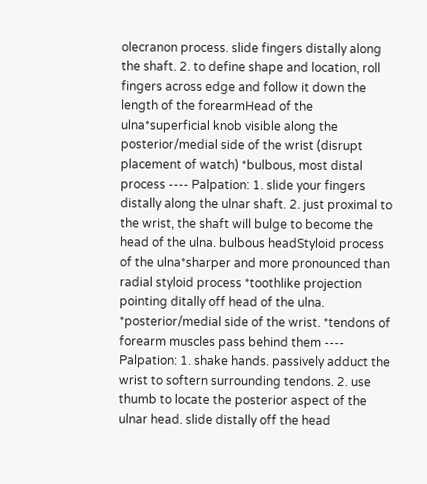olecranon process. slide fingers distally along the shaft. 2. to define shape and location, roll fingers across edge and follow it down the length of the forearmHead of the ulna*superficial knob visible along the posterior/medial side of the wrist (disrupt placement of watch) *bulbous, most distal process ---- Palpation: 1. slide your fingers distally along the ulnar shaft. 2. just proximal to the wrist, the shaft will bulge to become the head of the ulna. bulbous headStyloid process of the ulna*sharper and more pronounced than radial styloid process *toothlike projection pointing ditally off head of the ulna. *posterior/medial side of the wrist. *tendons of forearm muscles pass behind them ---- Palpation: 1. shake hands. passively adduct the wrist to softern surrounding tendons. 2. use thumb to locate the posterior aspect of the ulnar head. slide distally off the head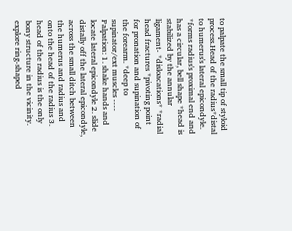to palpate the small tip of styloid process.Head of the radius*distal to humerus's lateral epicondyle. *forms radius's proximal end and has a circular, bell shape *head is stabilized by the annular ligament- *disloacations* *radial head fractures *pivoting point for pronation and supination of the forearm. *deep to supinator/ext muscles ---- Palpation: 1. shake hands and locate lateral epicondyle 2. slide distally off the lateral epicondyle, across the small ditch between the humerus and radius and onto the head of the radius 3. head of the radius is the only bony structure in the vicinity. explore ring-shaped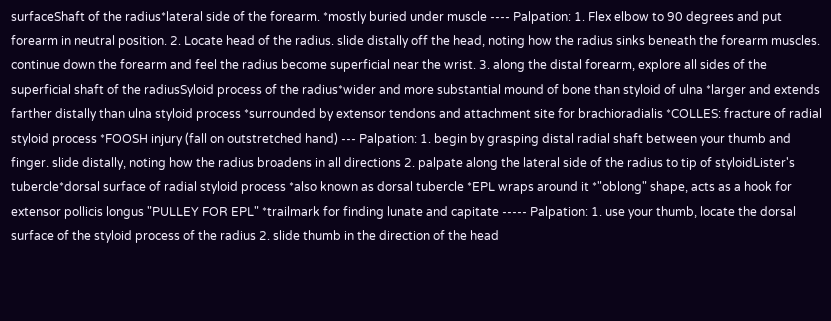surfaceShaft of the radius*lateral side of the forearm. *mostly buried under muscle ---- Palpation: 1. Flex elbow to 90 degrees and put forearm in neutral position. 2. Locate head of the radius. slide distally off the head, noting how the radius sinks beneath the forearm muscles. continue down the forearm and feel the radius become superficial near the wrist. 3. along the distal forearm, explore all sides of the superficial shaft of the radiusSyloid process of the radius*wider and more substantial mound of bone than styloid of ulna *larger and extends farther distally than ulna styloid process *surrounded by extensor tendons and attachment site for brachioradialis *COLLES: fracture of radial styloid process *FOOSH injury (fall on outstretched hand) --- Palpation: 1. begin by grasping distal radial shaft between your thumb and finger. slide distally, noting how the radius broadens in all directions 2. palpate along the lateral side of the radius to tip of styloidLister's tubercle*dorsal surface of radial styloid process *also known as dorsal tubercle *EPL wraps around it *"oblong" shape, acts as a hook for extensor pollicis longus "PULLEY FOR EPL" *trailmark for finding lunate and capitate ----- Palpation: 1. use your thumb, locate the dorsal surface of the styloid process of the radius 2. slide thumb in the direction of the head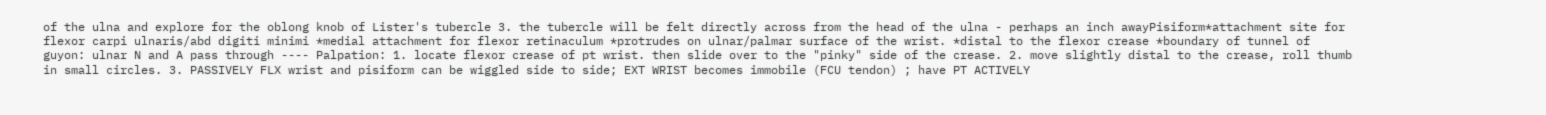of the ulna and explore for the oblong knob of Lister's tubercle 3. the tubercle will be felt directly across from the head of the ulna - perhaps an inch awayPisiform*attachment site for flexor carpi ulnaris/abd digiti minimi *medial attachment for flexor retinaculum *protrudes on ulnar/palmar surface of the wrist. *distal to the flexor crease *boundary of tunnel of guyon: ulnar N and A pass through ---- Palpation: 1. locate flexor crease of pt wrist. then slide over to the "pinky" side of the crease. 2. move slightly distal to the crease, roll thumb in small circles. 3. PASSIVELY FLX wrist and pisiform can be wiggled side to side; EXT WRIST becomes immobile (FCU tendon) ; have PT ACTIVELY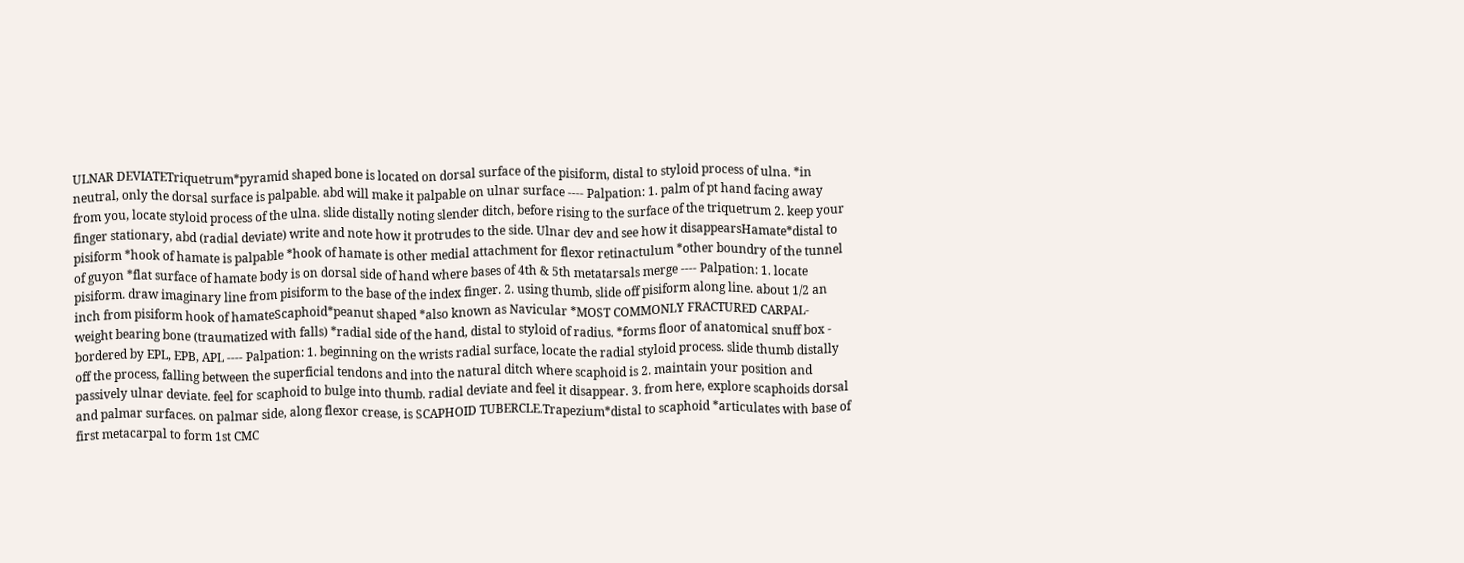ULNAR DEVIATETriquetrum*pyramid shaped bone is located on dorsal surface of the pisiform, distal to styloid process of ulna. *in neutral, only the dorsal surface is palpable. abd will make it palpable on ulnar surface ---- Palpation: 1. palm of pt hand facing away from you, locate styloid process of the ulna. slide distally noting slender ditch, before rising to the surface of the triquetrum 2. keep your finger stationary, abd (radial deviate) write and note how it protrudes to the side. Ulnar dev and see how it disappearsHamate*distal to pisiform *hook of hamate is palpable *hook of hamate is other medial attachment for flexor retinactulum *other boundry of the tunnel of guyon *flat surface of hamate body is on dorsal side of hand where bases of 4th & 5th metatarsals merge ---- Palpation: 1. locate pisiform. draw imaginary line from pisiform to the base of the index finger. 2. using thumb, slide off pisiform along line. about 1/2 an inch from pisiform hook of hamateScaphoid*peanut shaped *also known as Navicular *MOST COMMONLY FRACTURED CARPAL- weight bearing bone (traumatized with falls) *radial side of the hand, distal to styloid of radius. *forms floor of anatomical snuff box - bordered by EPL, EPB, APL ---- Palpation: 1. beginning on the wrists radial surface, locate the radial styloid process. slide thumb distally off the process, falling between the superficial tendons and into the natural ditch where scaphoid is 2. maintain your position and passively ulnar deviate. feel for scaphoid to bulge into thumb. radial deviate and feel it disappear. 3. from here, explore scaphoids dorsal and palmar surfaces. on palmar side, along flexor crease, is SCAPHOID TUBERCLE.Trapezium*distal to scaphoid *articulates with base of first metacarpal to form 1st CMC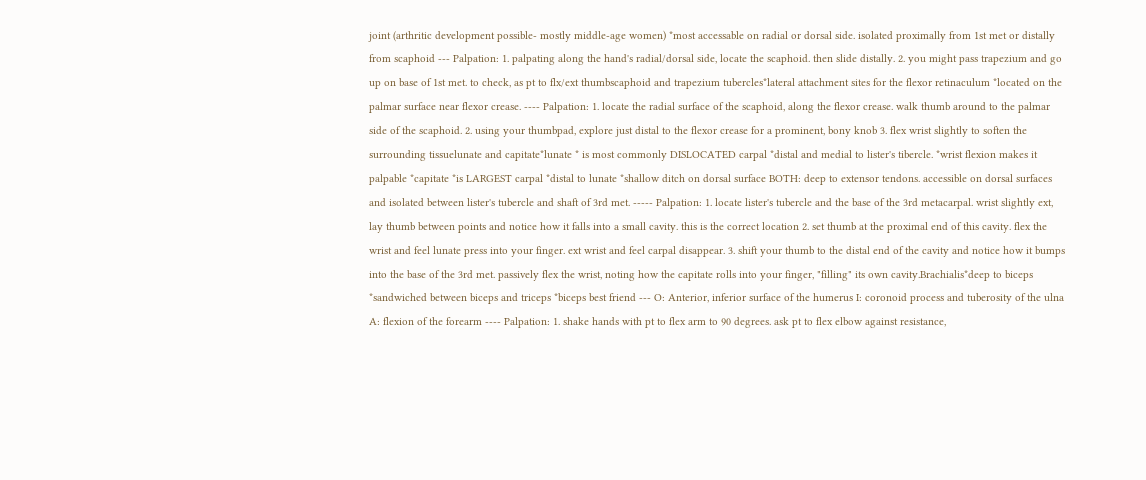joint (arthritic development possible- mostly middle-age women) *most accessable on radial or dorsal side. isolated proximally from 1st met or distally from scaphoid --- Palpation: 1. palpating along the hand's radial/dorsal side, locate the scaphoid. then slide distally. 2. you might pass trapezium and go up on base of 1st met. to check, as pt to flx/ext thumbscaphoid and trapezium tubercles*lateral attachment sites for the flexor retinaculum *located on the palmar surface near flexor crease. ---- Palpation: 1. locate the radial surface of the scaphoid, along the flexor crease. walk thumb around to the palmar side of the scaphoid. 2. using your thumbpad, explore just distal to the flexor crease for a prominent, bony knob 3. flex wrist slightly to soften the surrounding tissuelunate and capitate*lunate * is most commonly DISLOCATED carpal *distal and medial to lister's tibercle. *wrist flexion makes it palpable *capitate *is LARGEST carpal *distal to lunate *shallow ditch on dorsal surface BOTH: deep to extensor tendons. accessible on dorsal surfaces and isolated between lister's tubercle and shaft of 3rd met. ----- Palpation: 1. locate lister's tubercle and the base of the 3rd metacarpal. wrist slightly ext, lay thumb between points and notice how it falls into a small cavity. this is the correct location 2. set thumb at the proximal end of this cavity. flex the wrist and feel lunate press into your finger. ext wrist and feel carpal disappear. 3. shift your thumb to the distal end of the cavity and notice how it bumps into the base of the 3rd met. passively flex the wrist, noting how the capitate rolls into your finger, "filling" its own cavity.Brachialis*deep to biceps *sandwiched between biceps and triceps *biceps best friend --- O: Anterior, inferior surface of the humerus I: coronoid process and tuberosity of the ulna A: flexion of the forearm ---- Palpation: 1. shake hands with pt to flex arm to 90 degrees. ask pt to flex elbow against resistance,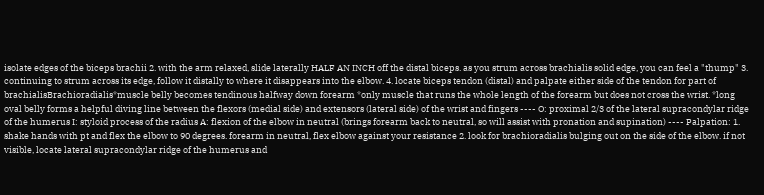isolate edges of the biceps brachii 2. with the arm relaxed, slide laterally HALF AN INCH off the distal biceps. as you strum across brachialis solid edge, you can feel a "thump" 3. continuing to strum across its edge, follow it distally to where it disappears into the elbow. 4. locate biceps tendon (distal) and palpate either side of the tendon for part of brachialisBrachioradialis*muscle belly becomes tendinous halfway down forearm *only muscle that runs the whole length of the forearm but does not cross the wrist. *long oval belly forms a helpful diving line between the flexors (medial side) and extensors (lateral side) of the wrist and fingers ---- O: proximal 2/3 of the lateral supracondylar ridge of the humerus I: styloid process of the radius A: flexion of the elbow in neutral (brings forearm back to neutral, so will assist with pronation and supination) ---- Palpation: 1. shake hands with pt and flex the elbow to 90 degrees. forearm in neutral, flex elbow against your resistance 2. look for brachioradialis bulging out on the side of the elbow. if not visible, locate lateral supracondylar ridge of the humerus and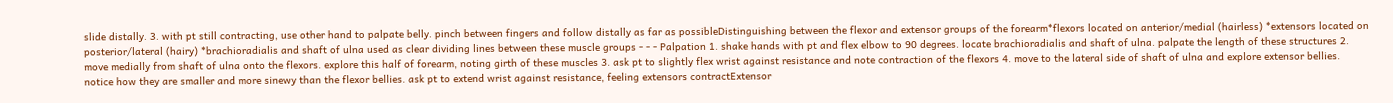slide distally. 3. with pt still contracting, use other hand to palpate belly. pinch between fingers and follow distally as far as possibleDistinguishing between the flexor and extensor groups of the forearm*flexors located on anterior/medial (hairless) *extensors located on posterior/lateral (hairy) *brachioradialis and shaft of ulna used as clear dividing lines between these muscle groups - - - Palpation 1. shake hands with pt and flex elbow to 90 degrees. locate brachioradialis and shaft of ulna. palpate the length of these structures 2. move medially from shaft of ulna onto the flexors. explore this half of forearm, noting girth of these muscles 3. ask pt to slightly flex wrist against resistance and note contraction of the flexors 4. move to the lateral side of shaft of ulna and explore extensor bellies. notice how they are smaller and more sinewy than the flexor bellies. ask pt to extend wrist against resistance, feeling extensors contractExtensor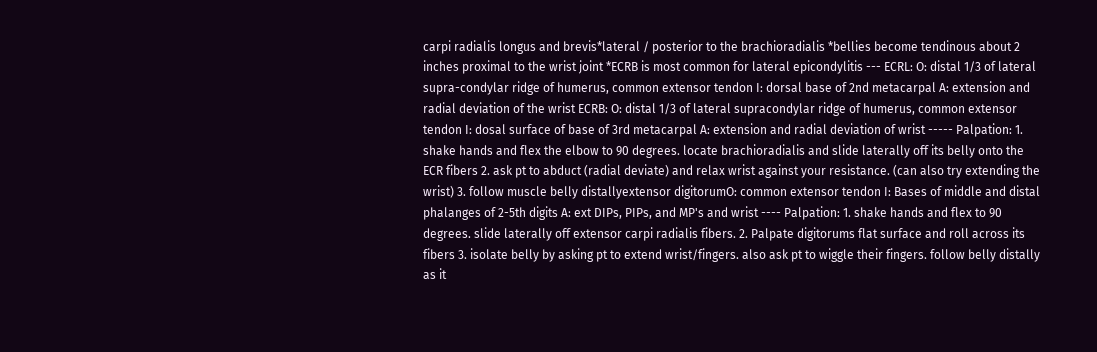carpi radialis longus and brevis*lateral / posterior to the brachioradialis *bellies become tendinous about 2 inches proximal to the wrist joint *ECRB is most common for lateral epicondylitis --- ECRL: O: distal 1/3 of lateral supra-condylar ridge of humerus, common extensor tendon I: dorsal base of 2nd metacarpal A: extension and radial deviation of the wrist ECRB: O: distal 1/3 of lateral supracondylar ridge of humerus, common extensor tendon I: dosal surface of base of 3rd metacarpal A: extension and radial deviation of wrist ----- Palpation: 1. shake hands and flex the elbow to 90 degrees. locate brachioradialis and slide laterally off its belly onto the ECR fibers 2. ask pt to abduct (radial deviate) and relax wrist against your resistance. (can also try extending the wrist) 3. follow muscle belly distallyextensor digitorumO: common extensor tendon I: Bases of middle and distal phalanges of 2-5th digits A: ext DIPs, PIPs, and MP's and wrist ---- Palpation: 1. shake hands and flex to 90 degrees. slide laterally off extensor carpi radialis fibers. 2. Palpate digitorums flat surface and roll across its fibers 3. isolate belly by asking pt to extend wrist/fingers. also ask pt to wiggle their fingers. follow belly distally as it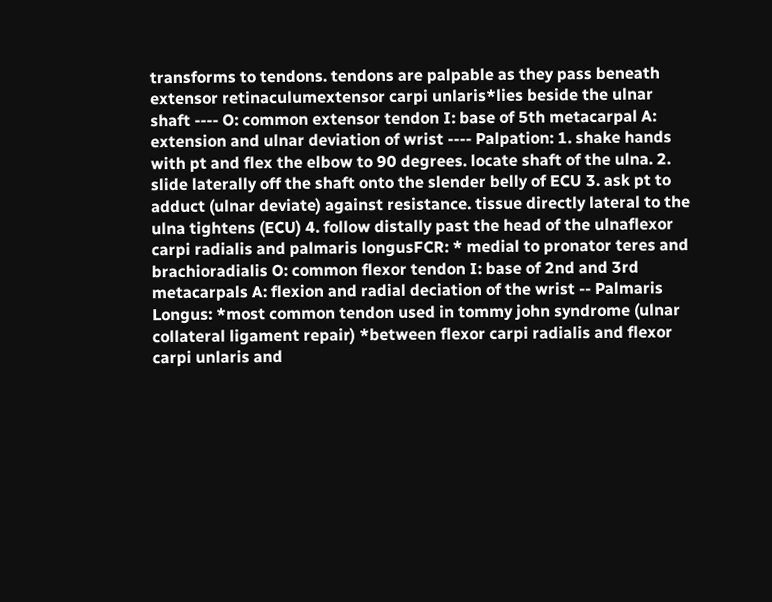transforms to tendons. tendons are palpable as they pass beneath extensor retinaculumextensor carpi unlaris*lies beside the ulnar shaft ---- O: common extensor tendon I: base of 5th metacarpal A: extension and ulnar deviation of wrist ---- Palpation: 1. shake hands with pt and flex the elbow to 90 degrees. locate shaft of the ulna. 2. slide laterally off the shaft onto the slender belly of ECU 3. ask pt to adduct (ulnar deviate) against resistance. tissue directly lateral to the ulna tightens (ECU) 4. follow distally past the head of the ulnaflexor carpi radialis and palmaris longusFCR: * medial to pronator teres and brachioradialis O: common flexor tendon I: base of 2nd and 3rd metacarpals A: flexion and radial deciation of the wrist -- Palmaris Longus: *most common tendon used in tommy john syndrome (ulnar collateral ligament repair) *between flexor carpi radialis and flexor carpi unlaris and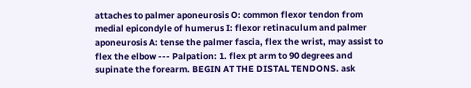attaches to palmer aponeurosis O: common flexor tendon from medial epicondyle of humerus I: flexor retinaculum and palmer aponeurosis A: tense the palmer fascia, flex the wrist, may assist to flex the elbow --- Palpation: 1. flex pt arm to 90 degrees and supinate the forearm. BEGIN AT THE DISTAL TENDONS. ask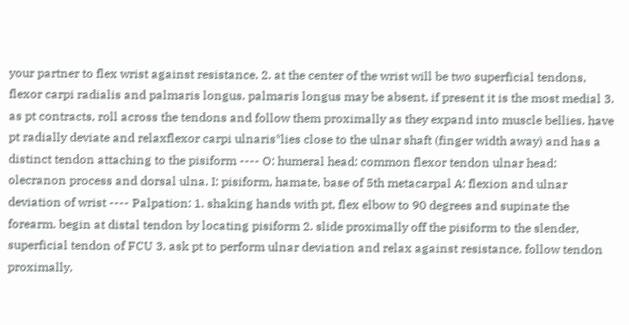your partner to flex wrist against resistance. 2. at the center of the wrist will be two superficial tendons, flexor carpi radialis and palmaris longus. palmaris longus may be absent, if present it is the most medial 3. as pt contracts, roll across the tendons and follow them proximally as they expand into muscle bellies. have pt radially deviate and relaxflexor carpi ulnaris*lies close to the ulnar shaft (finger width away) and has a distinct tendon attaching to the pisiform ---- O: humeral head: common flexor tendon ulnar head: olecranon process and dorsal ulna. I: pisiform, hamate, base of 5th metacarpal A: flexion and ulnar deviation of wrist ---- Palpation: 1. shaking hands with pt, flex elbow to 90 degrees and supinate the forearm. begin at distal tendon by locating pisiform 2. slide proximally off the pisiform to the slender, superficial tendon of FCU 3. ask pt to perform ulnar deviation and relax against resistance. follow tendon proximally,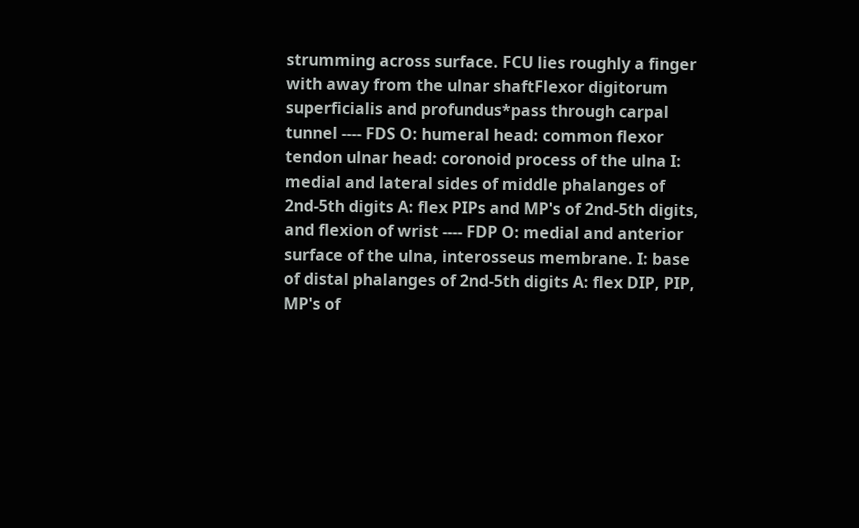strumming across surface. FCU lies roughly a finger with away from the ulnar shaftFlexor digitorum superficialis and profundus*pass through carpal tunnel ---- FDS O: humeral head: common flexor tendon ulnar head: coronoid process of the ulna I: medial and lateral sides of middle phalanges of 2nd-5th digits A: flex PIPs and MP's of 2nd-5th digits, and flexion of wrist ---- FDP O: medial and anterior surface of the ulna, interosseus membrane. I: base of distal phalanges of 2nd-5th digits A: flex DIP, PIP, MP's of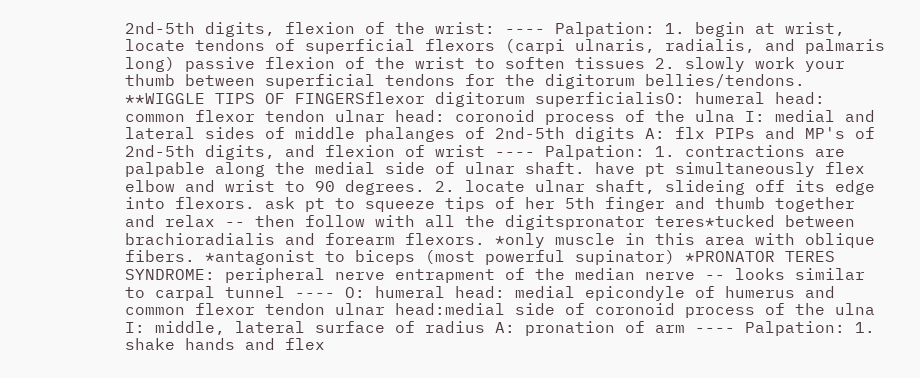2nd-5th digits, flexion of the wrist: ---- Palpation: 1. begin at wrist, locate tendons of superficial flexors (carpi ulnaris, radialis, and palmaris long) passive flexion of the wrist to soften tissues 2. slowly work your thumb between superficial tendons for the digitorum bellies/tendons. **WIGGLE TIPS OF FINGERSflexor digitorum superficialisO: humeral head: common flexor tendon ulnar head: coronoid process of the ulna I: medial and lateral sides of middle phalanges of 2nd-5th digits A: flx PIPs and MP's of 2nd-5th digits, and flexion of wrist ---- Palpation: 1. contractions are palpable along the medial side of ulnar shaft. have pt simultaneously flex elbow and wrist to 90 degrees. 2. locate ulnar shaft, slideing off its edge into flexors. ask pt to squeeze tips of her 5th finger and thumb together and relax -- then follow with all the digitspronator teres*tucked between brachioradialis and forearm flexors. *only muscle in this area with oblique fibers. *antagonist to biceps (most powerful supinator) *PRONATOR TERES SYNDROME: peripheral nerve entrapment of the median nerve -- looks similar to carpal tunnel ---- O: humeral head: medial epicondyle of humerus and common flexor tendon ulnar head:medial side of coronoid process of the ulna I: middle, lateral surface of radius A: pronation of arm ---- Palpation: 1. shake hands and flex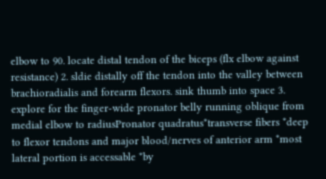elbow to 90. locate distal tendon of the biceps (flx elbow against resistance) 2. sldie distally off the tendon into the valley between brachioradialis and forearm flexors. sink thumb into space 3. explore for the finger-wide pronator belly running oblique from medial elbow to radiusPronator quadratus*transverse fibers *deep to flexor tendons and major blood/nerves of anterior arm *most lateral portion is accessable *by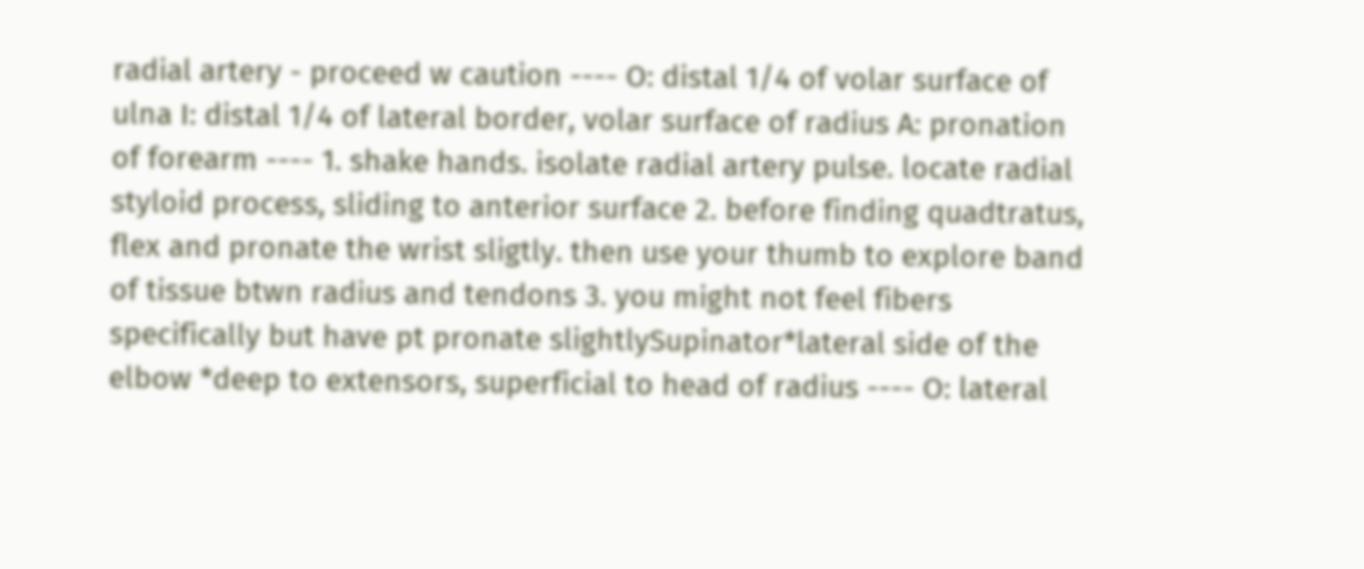radial artery - proceed w caution ---- O: distal 1/4 of volar surface of ulna I: distal 1/4 of lateral border, volar surface of radius A: pronation of forearm ---- 1. shake hands. isolate radial artery pulse. locate radial styloid process, sliding to anterior surface 2. before finding quadtratus, flex and pronate the wrist sligtly. then use your thumb to explore band of tissue btwn radius and tendons 3. you might not feel fibers specifically but have pt pronate slightlySupinator*lateral side of the elbow *deep to extensors, superficial to head of radius ---- O: lateral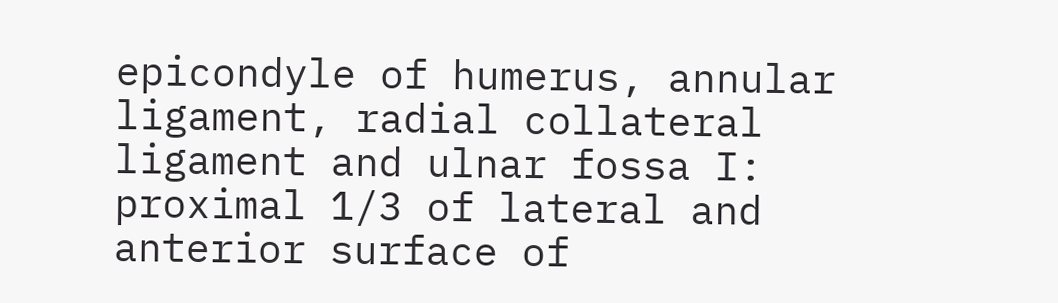epicondyle of humerus, annular ligament, radial collateral ligament and ulnar fossa I: proximal 1/3 of lateral and anterior surface of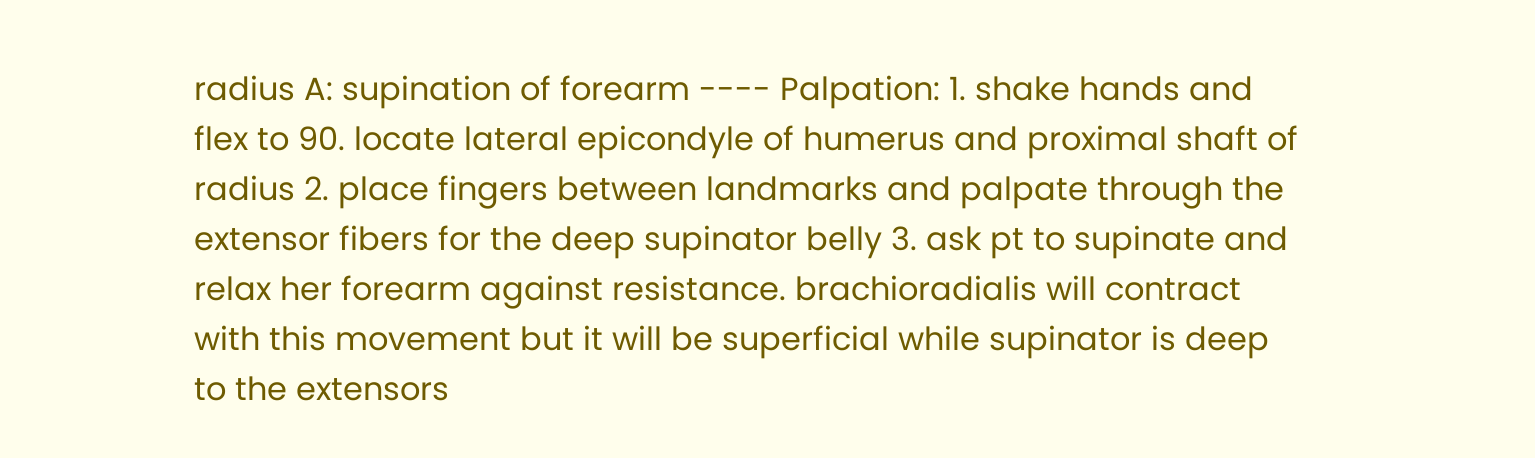radius A: supination of forearm ---- Palpation: 1. shake hands and flex to 90. locate lateral epicondyle of humerus and proximal shaft of radius 2. place fingers between landmarks and palpate through the extensor fibers for the deep supinator belly 3. ask pt to supinate and relax her forearm against resistance. brachioradialis will contract with this movement but it will be superficial while supinator is deep to the extensors